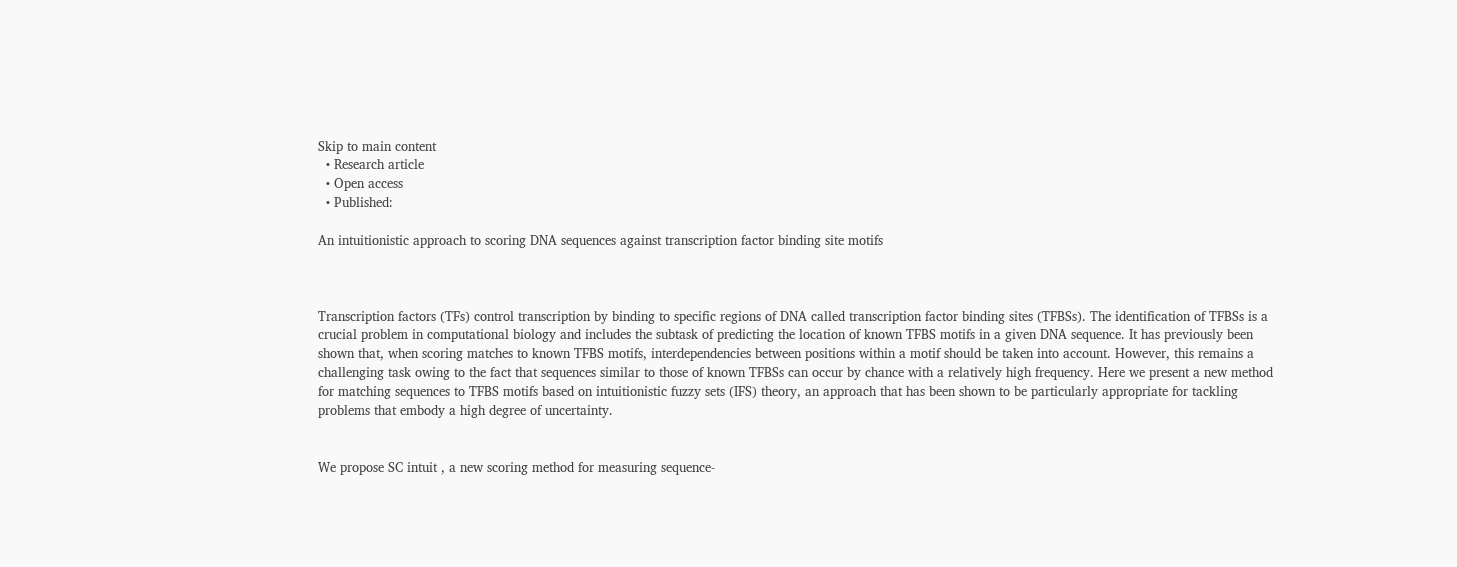Skip to main content
  • Research article
  • Open access
  • Published:

An intuitionistic approach to scoring DNA sequences against transcription factor binding site motifs



Transcription factors (TFs) control transcription by binding to specific regions of DNA called transcription factor binding sites (TFBSs). The identification of TFBSs is a crucial problem in computational biology and includes the subtask of predicting the location of known TFBS motifs in a given DNA sequence. It has previously been shown that, when scoring matches to known TFBS motifs, interdependencies between positions within a motif should be taken into account. However, this remains a challenging task owing to the fact that sequences similar to those of known TFBSs can occur by chance with a relatively high frequency. Here we present a new method for matching sequences to TFBS motifs based on intuitionistic fuzzy sets (IFS) theory, an approach that has been shown to be particularly appropriate for tackling problems that embody a high degree of uncertainty.


We propose SC intuit , a new scoring method for measuring sequence-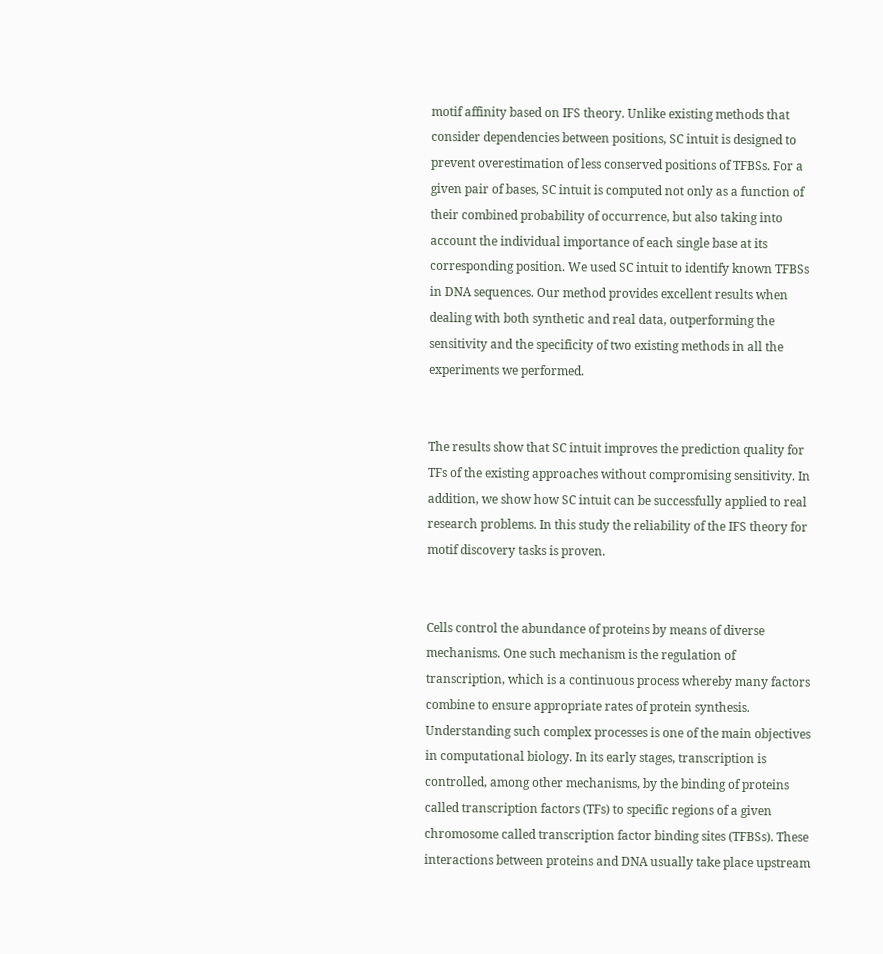motif affinity based on IFS theory. Unlike existing methods that consider dependencies between positions, SC intuit is designed to prevent overestimation of less conserved positions of TFBSs. For a given pair of bases, SC intuit is computed not only as a function of their combined probability of occurrence, but also taking into account the individual importance of each single base at its corresponding position. We used SC intuit to identify known TFBSs in DNA sequences. Our method provides excellent results when dealing with both synthetic and real data, outperforming the sensitivity and the specificity of two existing methods in all the experiments we performed.


The results show that SC intuit improves the prediction quality for TFs of the existing approaches without compromising sensitivity. In addition, we show how SC intuit can be successfully applied to real research problems. In this study the reliability of the IFS theory for motif discovery tasks is proven.


Cells control the abundance of proteins by means of diverse mechanisms. One such mechanism is the regulation of transcription, which is a continuous process whereby many factors combine to ensure appropriate rates of protein synthesis. Understanding such complex processes is one of the main objectives in computational biology. In its early stages, transcription is controlled, among other mechanisms, by the binding of proteins called transcription factors (TFs) to specific regions of a given chromosome called transcription factor binding sites (TFBSs). These interactions between proteins and DNA usually take place upstream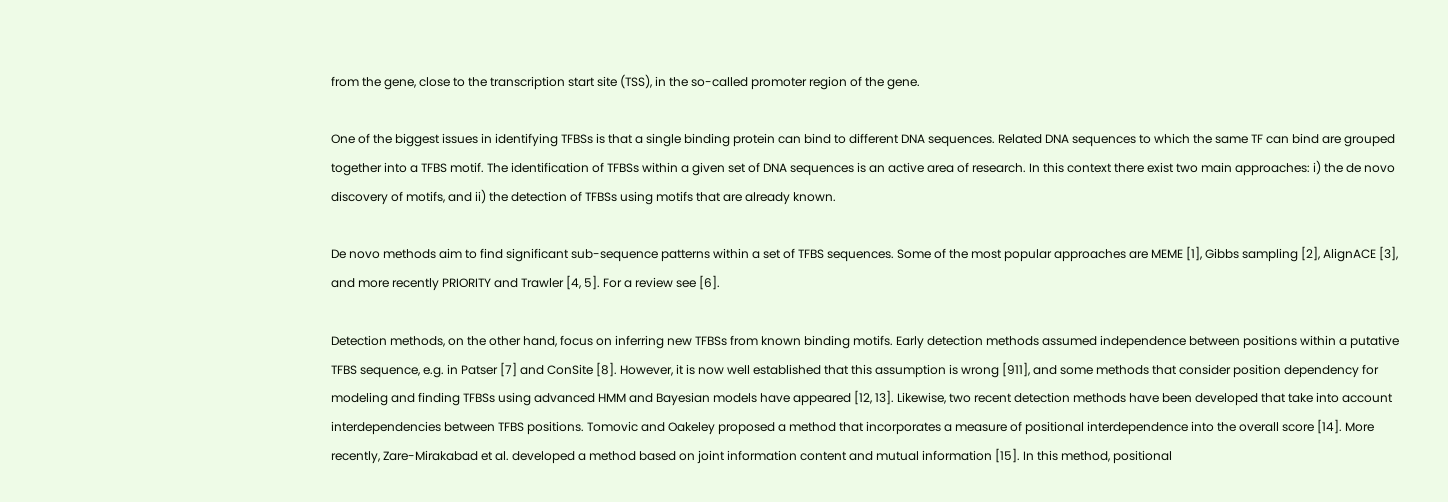from the gene, close to the transcription start site (TSS), in the so-called promoter region of the gene.

One of the biggest issues in identifying TFBSs is that a single binding protein can bind to different DNA sequences. Related DNA sequences to which the same TF can bind are grouped together into a TFBS motif. The identification of TFBSs within a given set of DNA sequences is an active area of research. In this context there exist two main approaches: i) the de novo discovery of motifs, and ii) the detection of TFBSs using motifs that are already known.

De novo methods aim to find significant sub-sequence patterns within a set of TFBS sequences. Some of the most popular approaches are MEME [1], Gibbs sampling [2], AlignACE [3], and more recently PRIORITY and Trawler [4, 5]. For a review see [6].

Detection methods, on the other hand, focus on inferring new TFBSs from known binding motifs. Early detection methods assumed independence between positions within a putative TFBS sequence, e.g. in Patser [7] and ConSite [8]. However, it is now well established that this assumption is wrong [911], and some methods that consider position dependency for modeling and finding TFBSs using advanced HMM and Bayesian models have appeared [12, 13]. Likewise, two recent detection methods have been developed that take into account interdependencies between TFBS positions. Tomovic and Oakeley proposed a method that incorporates a measure of positional interdependence into the overall score [14]. More recently, Zare-Mirakabad et al. developed a method based on joint information content and mutual information [15]. In this method, positional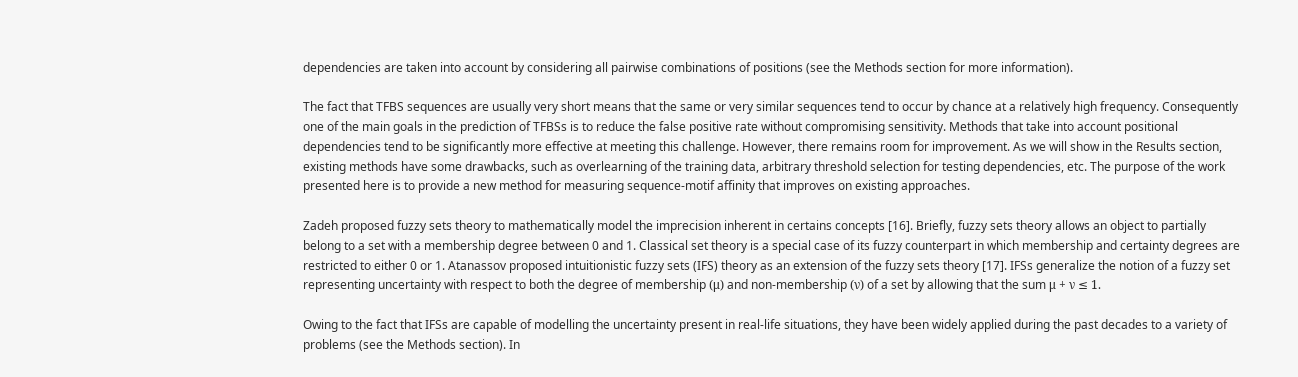dependencies are taken into account by considering all pairwise combinations of positions (see the Methods section for more information).

The fact that TFBS sequences are usually very short means that the same or very similar sequences tend to occur by chance at a relatively high frequency. Consequently one of the main goals in the prediction of TFBSs is to reduce the false positive rate without compromising sensitivity. Methods that take into account positional dependencies tend to be significantly more effective at meeting this challenge. However, there remains room for improvement. As we will show in the Results section, existing methods have some drawbacks, such as overlearning of the training data, arbitrary threshold selection for testing dependencies, etc. The purpose of the work presented here is to provide a new method for measuring sequence-motif affinity that improves on existing approaches.

Zadeh proposed fuzzy sets theory to mathematically model the imprecision inherent in certains concepts [16]. Briefly, fuzzy sets theory allows an object to partially belong to a set with a membership degree between 0 and 1. Classical set theory is a special case of its fuzzy counterpart in which membership and certainty degrees are restricted to either 0 or 1. Atanassov proposed intuitionistic fuzzy sets (IFS) theory as an extension of the fuzzy sets theory [17]. IFSs generalize the notion of a fuzzy set representing uncertainty with respect to both the degree of membership (μ) and non-membership (ν) of a set by allowing that the sum μ + ν ≤ 1.

Owing to the fact that IFSs are capable of modelling the uncertainty present in real-life situations, they have been widely applied during the past decades to a variety of problems (see the Methods section). In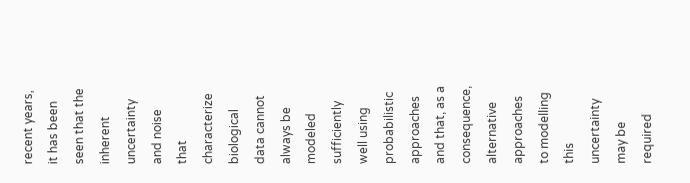recent years, it has been seen that the inherent uncertainty and noise that characterize biological data cannot always be modeled sufficiently well using probabilistic approaches and that, as a consequence, alternative approaches to modelling this uncertainty may be required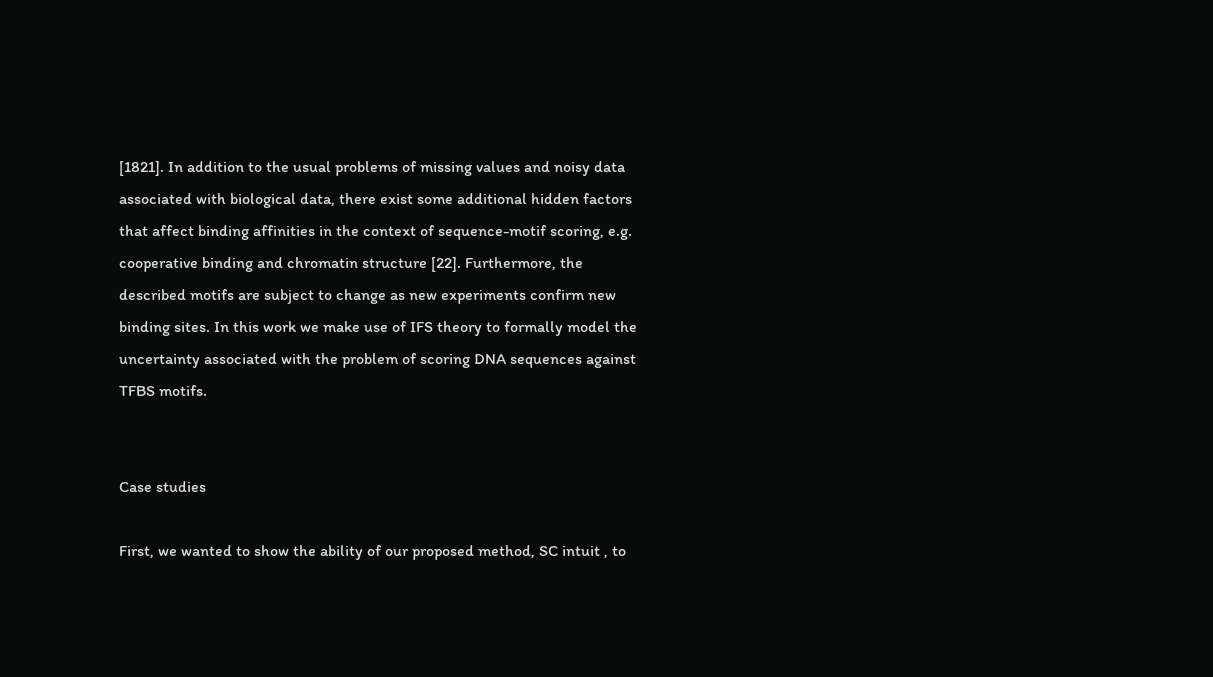[1821]. In addition to the usual problems of missing values and noisy data associated with biological data, there exist some additional hidden factors that affect binding affinities in the context of sequence-motif scoring, e.g. cooperative binding and chromatin structure [22]. Furthermore, the described motifs are subject to change as new experiments confirm new binding sites. In this work we make use of IFS theory to formally model the uncertainty associated with the problem of scoring DNA sequences against TFBS motifs.


Case studies

First, we wanted to show the ability of our proposed method, SC intuit , to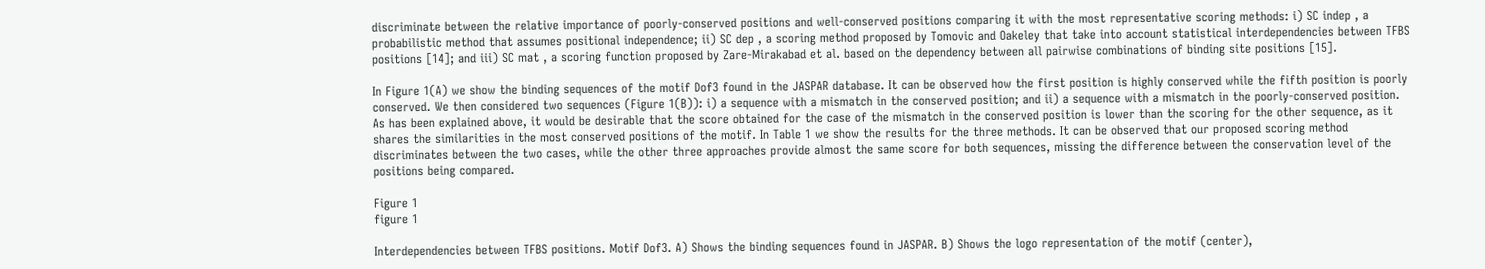discriminate between the relative importance of poorly-conserved positions and well-conserved positions comparing it with the most representative scoring methods: i) SC indep , a probabilistic method that assumes positional independence; ii) SC dep , a scoring method proposed by Tomovic and Oakeley that take into account statistical interdependencies between TFBS positions [14]; and iii) SC mat , a scoring function proposed by Zare-Mirakabad et al. based on the dependency between all pairwise combinations of binding site positions [15].

In Figure 1(A) we show the binding sequences of the motif Dof3 found in the JASPAR database. It can be observed how the first position is highly conserved while the fifth position is poorly conserved. We then considered two sequences (Figure 1(B)): i) a sequence with a mismatch in the conserved position; and ii) a sequence with a mismatch in the poorly-conserved position. As has been explained above, it would be desirable that the score obtained for the case of the mismatch in the conserved position is lower than the scoring for the other sequence, as it shares the similarities in the most conserved positions of the motif. In Table 1 we show the results for the three methods. It can be observed that our proposed scoring method discriminates between the two cases, while the other three approaches provide almost the same score for both sequences, missing the difference between the conservation level of the positions being compared.

Figure 1
figure 1

Interdependencies between TFBS positions. Motif Dof3. A) Shows the binding sequences found in JASPAR. B) Shows the logo representation of the motif (center),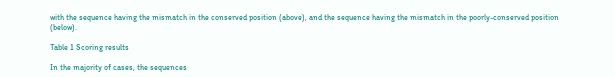with the sequence having the mismatch in the conserved position (above), and the sequence having the mismatch in the poorly-conserved position (below).

Table 1 Scoring results

In the majority of cases, the sequences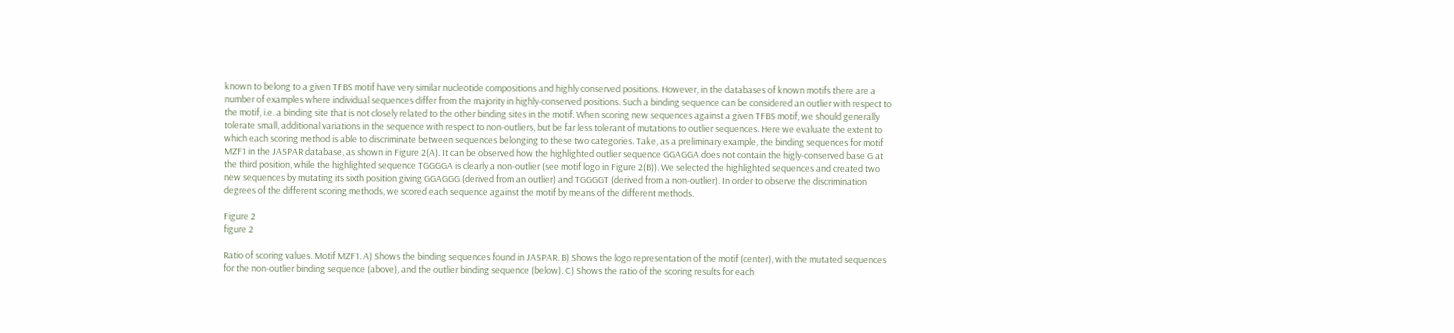known to belong to a given TFBS motif have very similar nucleotide compositions and highly conserved positions. However, in the databases of known motifs there are a number of examples where individual sequences differ from the majority in highly-conserved positions. Such a binding sequence can be considered an outlier with respect to the motif, i.e. a binding site that is not closely related to the other binding sites in the motif. When scoring new sequences against a given TFBS motif, we should generally tolerate small, additional variations in the sequence with respect to non-outliers, but be far less tolerant of mutations to outlier sequences. Here we evaluate the extent to which each scoring method is able to discriminate between sequences belonging to these two categories. Take, as a preliminary example, the binding sequences for motif MZF1 in the JASPAR database, as shown in Figure 2(A). It can be observed how the highlighted outlier sequence GGAGGA does not contain the higly-conserved base G at the third position, while the highlighted sequence TGGGGA is clearly a non-outlier (see motif logo in Figure 2(B)). We selected the highlighted sequences and created two new sequences by mutating its sixth position giving GGAGGG (derived from an outlier) and TGGGGT (derived from a non-outlier). In order to observe the discrimination degrees of the different scoring methods, we scored each sequence against the motif by means of the different methods.

Figure 2
figure 2

Ratio of scoring values. Motif MZF1. A) Shows the binding sequences found in JASPAR. B) Shows the logo representation of the motif (center), with the mutated sequences for the non-outlier binding sequence (above), and the outlier binding sequence (below). C) Shows the ratio of the scoring results for each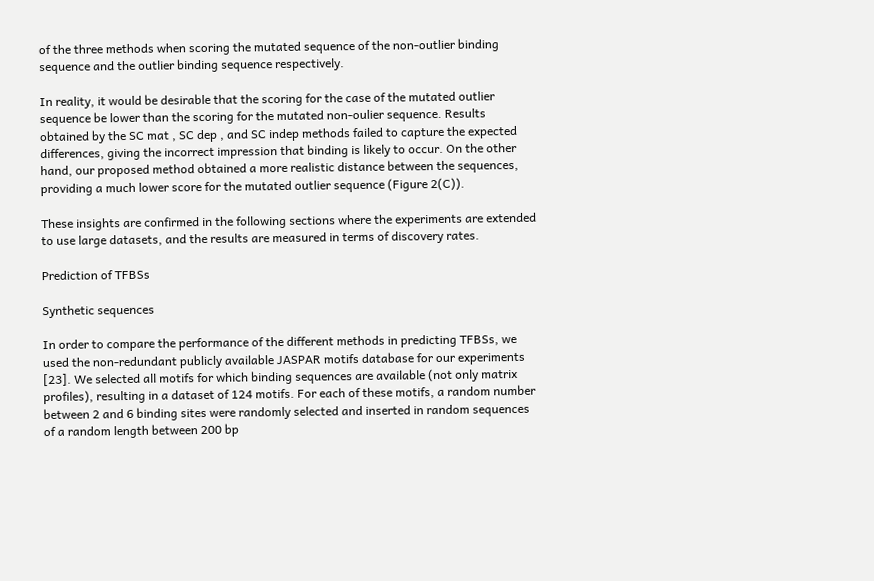of the three methods when scoring the mutated sequence of the non-outlier binding sequence and the outlier binding sequence respectively.

In reality, it would be desirable that the scoring for the case of the mutated outlier sequence be lower than the scoring for the mutated non-oulier sequence. Results obtained by the SC mat , SC dep , and SC indep methods failed to capture the expected differences, giving the incorrect impression that binding is likely to occur. On the other hand, our proposed method obtained a more realistic distance between the sequences, providing a much lower score for the mutated outlier sequence (Figure 2(C)).

These insights are confirmed in the following sections where the experiments are extended to use large datasets, and the results are measured in terms of discovery rates.

Prediction of TFBSs

Synthetic sequences

In order to compare the performance of the different methods in predicting TFBSs, we used the non-redundant publicly available JASPAR motifs database for our experiments [23]. We selected all motifs for which binding sequences are available (not only matrix profiles), resulting in a dataset of 124 motifs. For each of these motifs, a random number between 2 and 6 binding sites were randomly selected and inserted in random sequences of a random length between 200 bp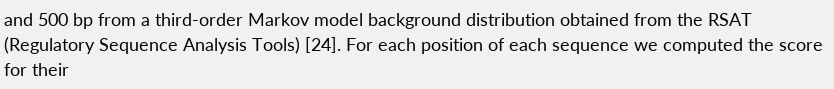and 500 bp from a third-order Markov model background distribution obtained from the RSAT (Regulatory Sequence Analysis Tools) [24]. For each position of each sequence we computed the score for their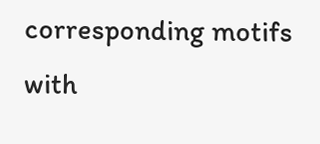corresponding motifs with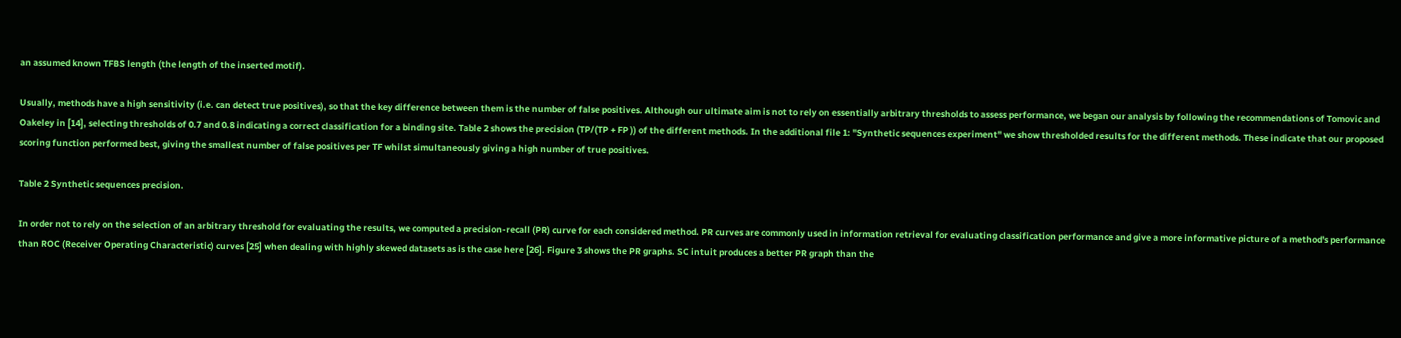an assumed known TFBS length (the length of the inserted motif).

Usually, methods have a high sensitivity (i.e. can detect true positives), so that the key difference between them is the number of false positives. Although our ultimate aim is not to rely on essentially arbitrary thresholds to assess performance, we began our analysis by following the recommendations of Tomovic and Oakeley in [14], selecting thresholds of 0.7 and 0.8 indicating a correct classification for a binding site. Table 2 shows the precision (TP/(TP + FP )) of the different methods. In the additional file 1: "Synthetic sequences experiment" we show thresholded results for the different methods. These indicate that our proposed scoring function performed best, giving the smallest number of false positives per TF whilst simultaneously giving a high number of true positives.

Table 2 Synthetic sequences precision.

In order not to rely on the selection of an arbitrary threshold for evaluating the results, we computed a precision-recall (PR) curve for each considered method. PR curves are commonly used in information retrieval for evaluating classification performance and give a more informative picture of a method's performance than ROC (Receiver Operating Characteristic) curves [25] when dealing with highly skewed datasets as is the case here [26]. Figure 3 shows the PR graphs. SC intuit produces a better PR graph than the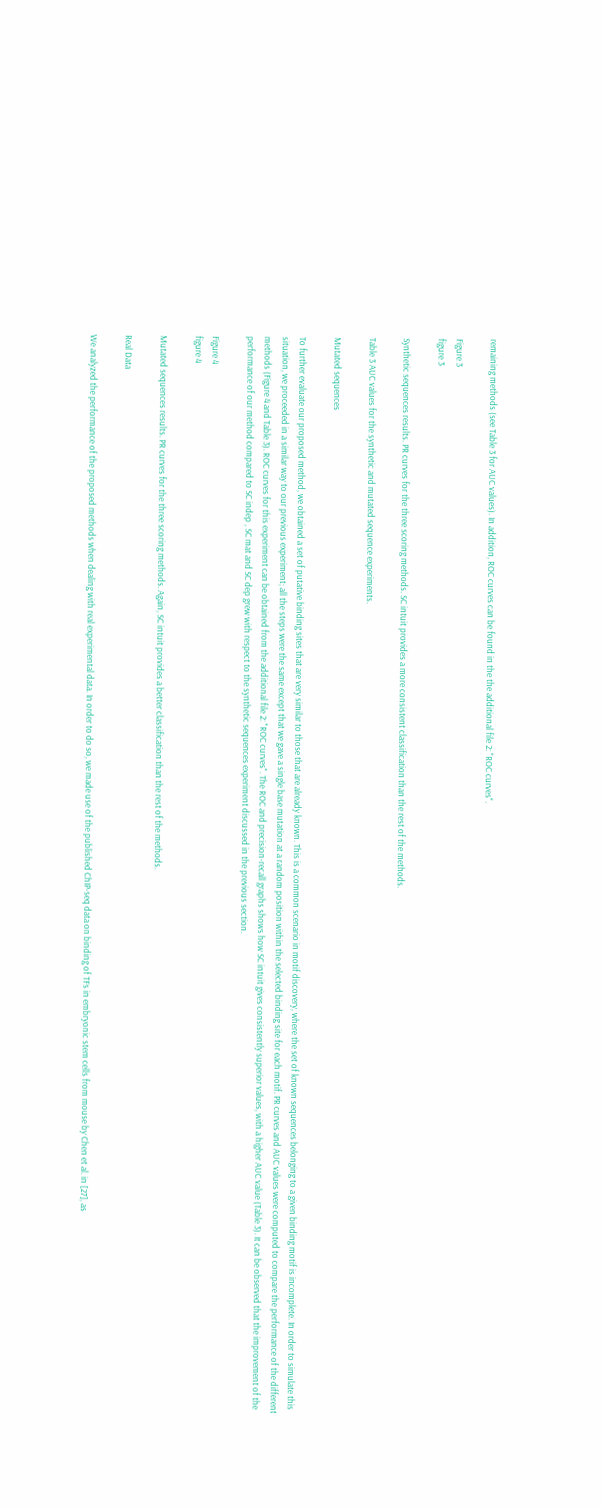remaining methods (see Table 3 for AUC values). In addition, ROC curves can be found in the the additional file 2: "ROC curves".

Figure 3
figure 3

Synthetic sequences results. PR curves for the three scoring methods. SC intuit provides a more consistent classification than the rest of the methods.

Table 3 AUC values for the synthetic and mutated sequence experiments.

Mutated sequences

To further evaluate our proposed method, we obtained a set of putative binding sites that are very similar to those that are already known. This is a common scenario in motif discovery, where the set of known sequences belonging to a given binding motif is incomplete. In order to simulate this situation, we proceeded in a similar way to our previous experiment; all the steps were the same except that we gave a single base mutation at a random position within the selected binding site for each motif. PR curves and AUC values were computed to compare the performance of the different methods (Figure 4 and Table 3). ROC curves for this experiment can be obtained from the additional file 2: "ROC curves". The ROC and precision-recall graphs shows how SC intuit gives consistently superior values, with a higher AUC value (Table 3). It can be observed that the improvement of the performance of our method compared to SC indep , SC mat and SC dep grew with respect to the synthetic sequences experiment discussed in the previous section.

Figure 4
figure 4

Mutated sequences results. PR curves for the three scoring methods. Again, SC intuit provides a better classification than the rest of the methods.

Real Data

We analyzed the performance of the proposed methods when dealing with real experimental data. In order to do so, we made use of the published ChIP-seq data on binding of TFs in embryonic stem cells from mouse by Chen et al. in [27], as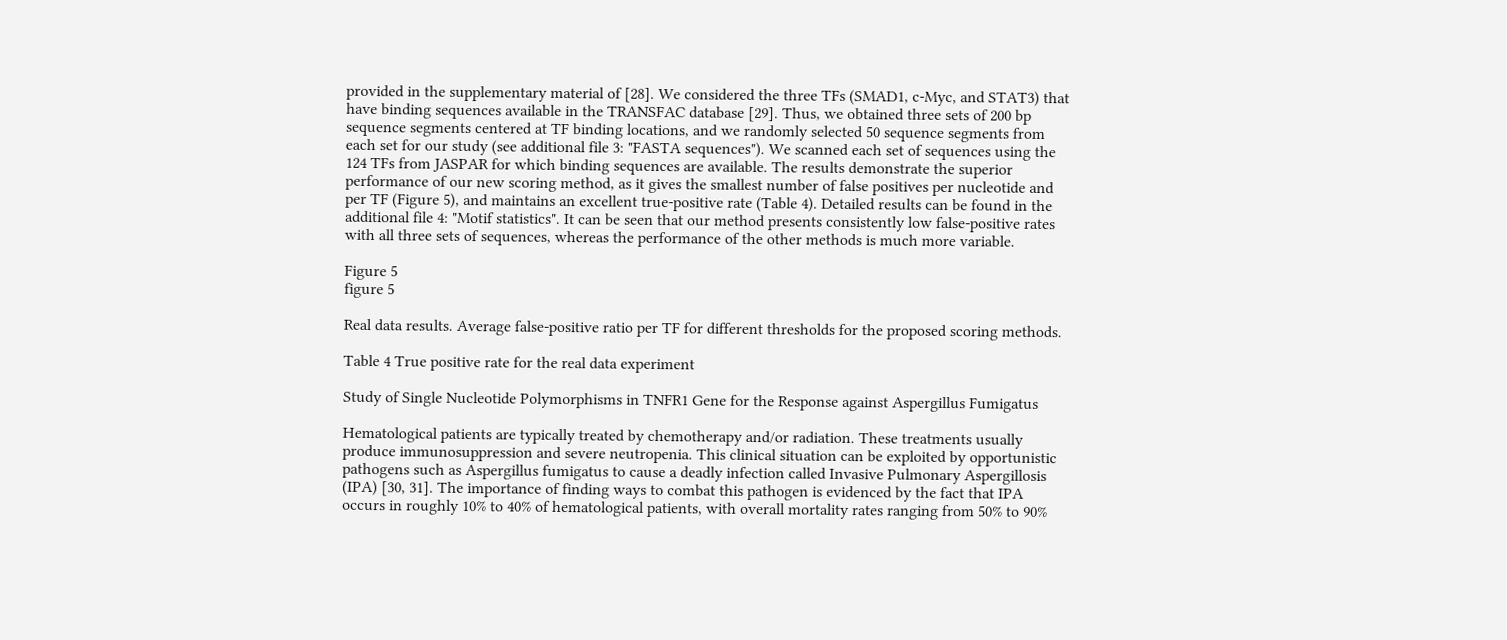provided in the supplementary material of [28]. We considered the three TFs (SMAD1, c-Myc, and STAT3) that have binding sequences available in the TRANSFAC database [29]. Thus, we obtained three sets of 200 bp sequence segments centered at TF binding locations, and we randomly selected 50 sequence segments from each set for our study (see additional file 3: "FASTA sequences"). We scanned each set of sequences using the 124 TFs from JASPAR for which binding sequences are available. The results demonstrate the superior performance of our new scoring method, as it gives the smallest number of false positives per nucleotide and per TF (Figure 5), and maintains an excellent true-positive rate (Table 4). Detailed results can be found in the additional file 4: "Motif statistics". It can be seen that our method presents consistently low false-positive rates with all three sets of sequences, whereas the performance of the other methods is much more variable.

Figure 5
figure 5

Real data results. Average false-positive ratio per TF for different thresholds for the proposed scoring methods.

Table 4 True positive rate for the real data experiment

Study of Single Nucleotide Polymorphisms in TNFR1 Gene for the Response against Aspergillus Fumigatus

Hematological patients are typically treated by chemotherapy and/or radiation. These treatments usually produce immunosuppression and severe neutropenia. This clinical situation can be exploited by opportunistic pathogens such as Aspergillus fumigatus to cause a deadly infection called Invasive Pulmonary Aspergillosis (IPA) [30, 31]. The importance of finding ways to combat this pathogen is evidenced by the fact that IPA occurs in roughly 10% to 40% of hematological patients, with overall mortality rates ranging from 50% to 90%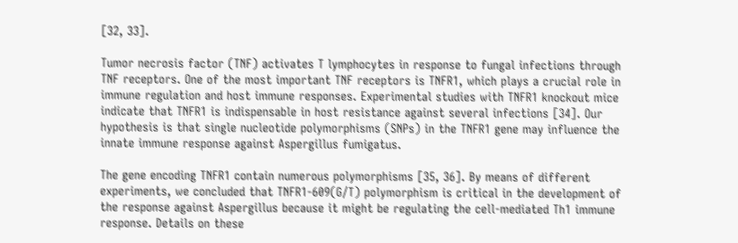[32, 33].

Tumor necrosis factor (TNF) activates T lymphocytes in response to fungal infections through TNF receptors. One of the most important TNF receptors is TNFR1, which plays a crucial role in immune regulation and host immune responses. Experimental studies with TNFR1 knockout mice indicate that TNFR1 is indispensable in host resistance against several infections [34]. Our hypothesis is that single nucleotide polymorphisms (SNPs) in the TNFR1 gene may influence the innate immune response against Aspergillus fumigatus.

The gene encoding TNFR1 contain numerous polymorphisms [35, 36]. By means of different experiments, we concluded that TNFR1-609(G/T) polymorphism is critical in the development of the response against Aspergillus because it might be regulating the cell-mediated Th1 immune response. Details on these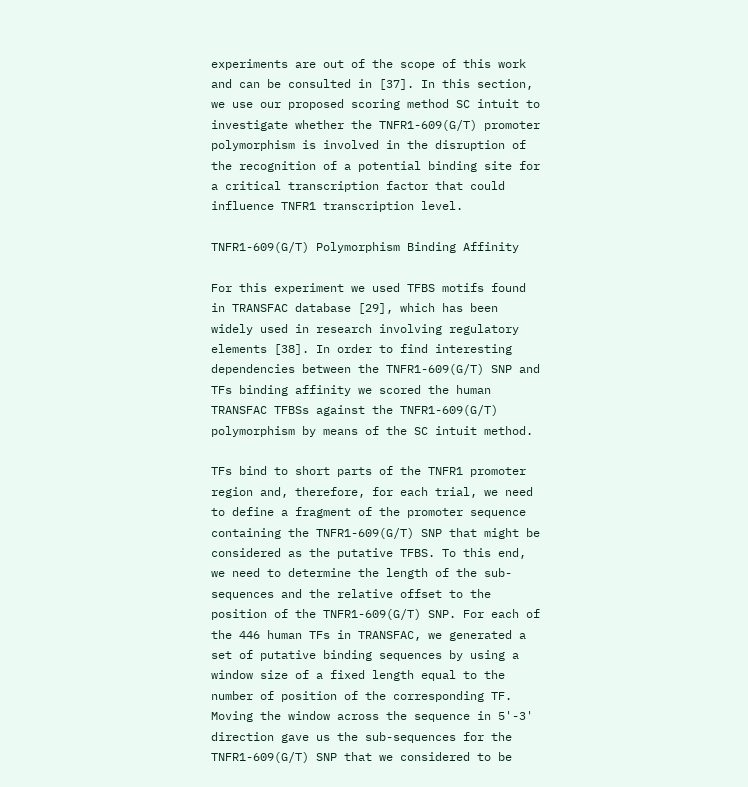experiments are out of the scope of this work and can be consulted in [37]. In this section, we use our proposed scoring method SC intuit to investigate whether the TNFR1-609(G/T) promoter polymorphism is involved in the disruption of the recognition of a potential binding site for a critical transcription factor that could influence TNFR1 transcription level.

TNFR1-609(G/T) Polymorphism Binding Affinity

For this experiment we used TFBS motifs found in TRANSFAC database [29], which has been widely used in research involving regulatory elements [38]. In order to find interesting dependencies between the TNFR1-609(G/T) SNP and TFs binding affinity we scored the human TRANSFAC TFBSs against the TNFR1-609(G/T) polymorphism by means of the SC intuit method.

TFs bind to short parts of the TNFR1 promoter region and, therefore, for each trial, we need to define a fragment of the promoter sequence containing the TNFR1-609(G/T) SNP that might be considered as the putative TFBS. To this end, we need to determine the length of the sub-sequences and the relative offset to the position of the TNFR1-609(G/T) SNP. For each of the 446 human TFs in TRANSFAC, we generated a set of putative binding sequences by using a window size of a fixed length equal to the number of position of the corresponding TF. Moving the window across the sequence in 5'-3' direction gave us the sub-sequences for the TNFR1-609(G/T) SNP that we considered to be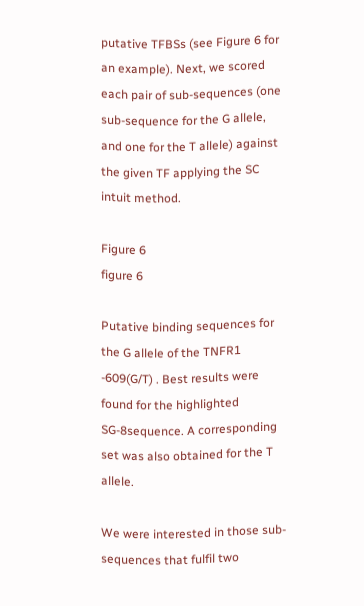putative TFBSs (see Figure 6 for an example). Next, we scored each pair of sub-sequences (one sub-sequence for the G allele, and one for the T allele) against the given TF applying the SC intuit method.

Figure 6
figure 6

Putative binding sequences for the G allele of the TNFR1 -609(G/T) . Best results were found for the highlighted SG-8sequence. A corresponding set was also obtained for the T allele.

We were interested in those sub-sequences that fulfil two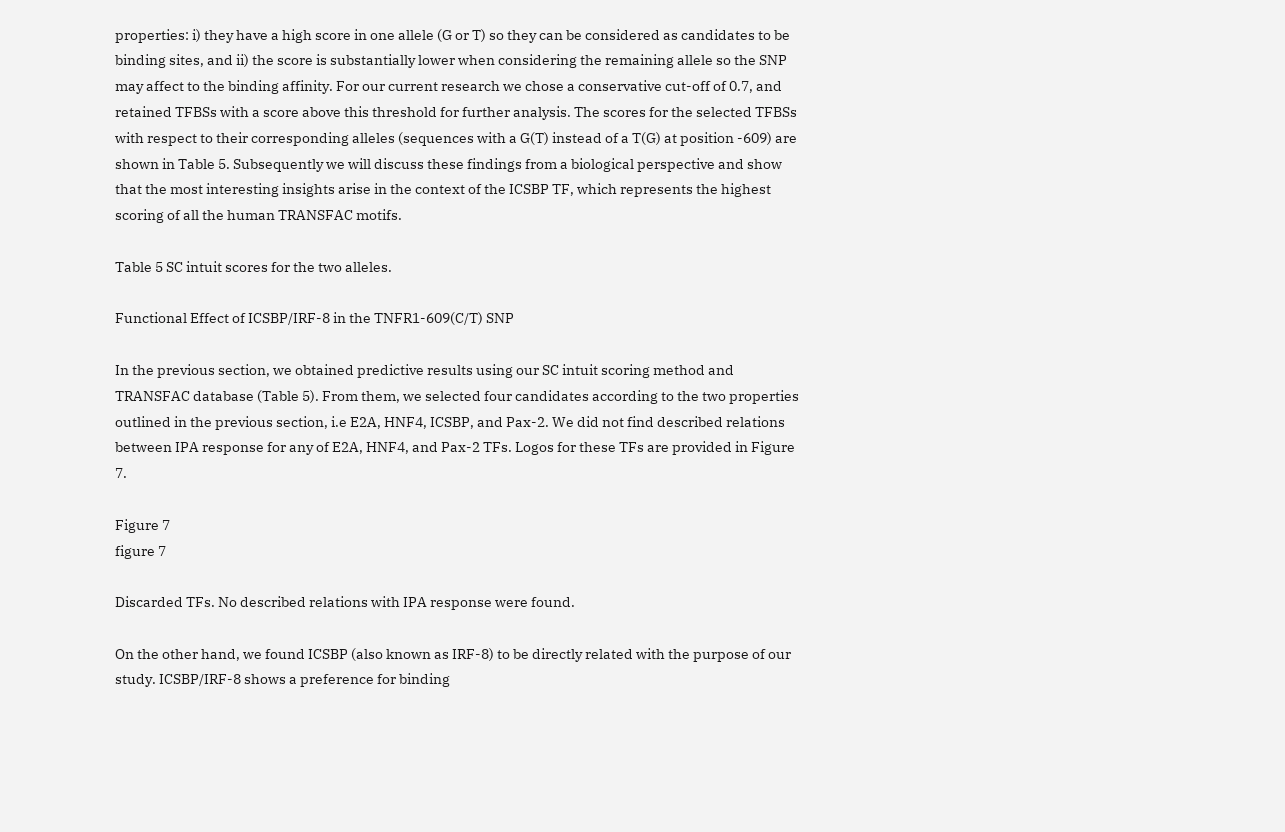properties: i) they have a high score in one allele (G or T) so they can be considered as candidates to be binding sites, and ii) the score is substantially lower when considering the remaining allele so the SNP may affect to the binding affinity. For our current research we chose a conservative cut-off of 0.7, and retained TFBSs with a score above this threshold for further analysis. The scores for the selected TFBSs with respect to their corresponding alleles (sequences with a G(T) instead of a T(G) at position -609) are shown in Table 5. Subsequently we will discuss these findings from a biological perspective and show that the most interesting insights arise in the context of the ICSBP TF, which represents the highest scoring of all the human TRANSFAC motifs.

Table 5 SC intuit scores for the two alleles.

Functional Effect of ICSBP/IRF-8 in the TNFR1-609(C/T) SNP

In the previous section, we obtained predictive results using our SC intuit scoring method and TRANSFAC database (Table 5). From them, we selected four candidates according to the two properties outlined in the previous section, i.e E2A, HNF4, ICSBP, and Pax-2. We did not find described relations between IPA response for any of E2A, HNF4, and Pax-2 TFs. Logos for these TFs are provided in Figure 7.

Figure 7
figure 7

Discarded TFs. No described relations with IPA response were found.

On the other hand, we found ICSBP (also known as IRF-8) to be directly related with the purpose of our study. ICSBP/IRF-8 shows a preference for binding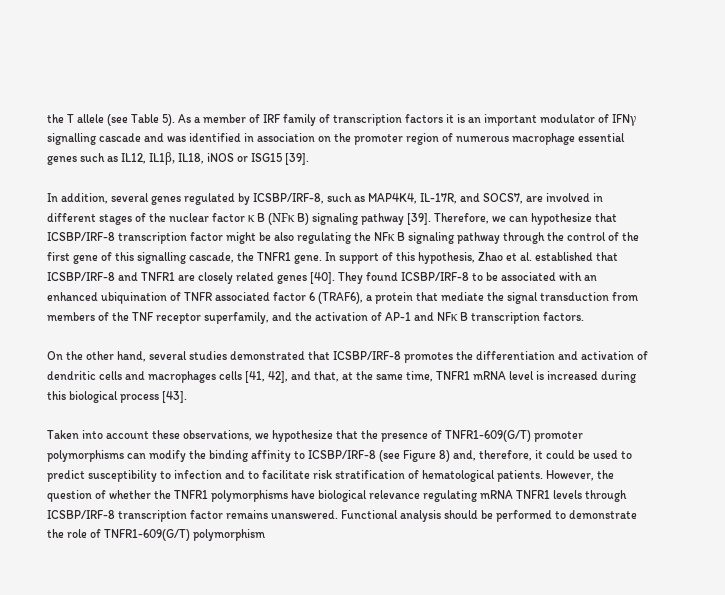the T allele (see Table 5). As a member of IRF family of transcription factors it is an important modulator of IFNγ signalling cascade and was identified in association on the promoter region of numerous macrophage essential genes such as IL12, IL1β, IL18, iNOS or ISG15 [39].

In addition, several genes regulated by ICSBP/IRF-8, such as MAP4K4, IL-17R, and SOCS7, are involved in different stages of the nuclear factor κ B (NFκ B) signaling pathway [39]. Therefore, we can hypothesize that ICSBP/IRF-8 transcription factor might be also regulating the NFκ B signaling pathway through the control of the first gene of this signalling cascade, the TNFR1 gene. In support of this hypothesis, Zhao et al. established that ICSBP/IRF-8 and TNFR1 are closely related genes [40]. They found ICSBP/IRF-8 to be associated with an enhanced ubiquination of TNFR associated factor 6 (TRAF6), a protein that mediate the signal transduction from members of the TNF receptor superfamily, and the activation of AP-1 and NFκ B transcription factors.

On the other hand, several studies demonstrated that ICSBP/IRF-8 promotes the differentiation and activation of dendritic cells and macrophages cells [41, 42], and that, at the same time, TNFR1 mRNA level is increased during this biological process [43].

Taken into account these observations, we hypothesize that the presence of TNFR1-609(G/T) promoter polymorphisms can modify the binding affinity to ICSBP/IRF-8 (see Figure 8) and, therefore, it could be used to predict susceptibility to infection and to facilitate risk stratification of hematological patients. However, the question of whether the TNFR1 polymorphisms have biological relevance regulating mRNA TNFR1 levels through ICSBP/IRF-8 transcription factor remains unanswered. Functional analysis should be performed to demonstrate the role of TNFR1-609(G/T) polymorphism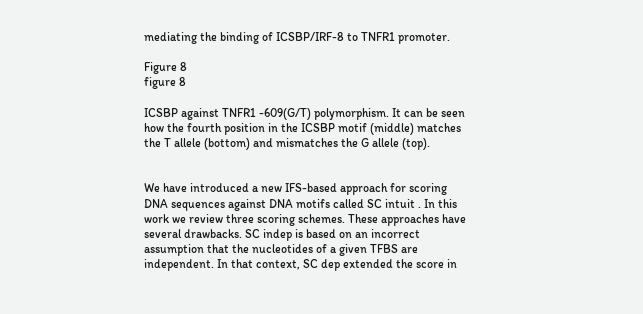mediating the binding of ICSBP/IRF-8 to TNFR1 promoter.

Figure 8
figure 8

ICSBP against TNFR1 -609(G/T) polymorphism. It can be seen how the fourth position in the ICSBP motif (middle) matches the T allele (bottom) and mismatches the G allele (top).


We have introduced a new IFS-based approach for scoring DNA sequences against DNA motifs called SC intuit . In this work we review three scoring schemes. These approaches have several drawbacks. SC indep is based on an incorrect assumption that the nucleotides of a given TFBS are independent. In that context, SC dep extended the score in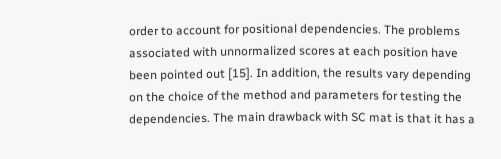order to account for positional dependencies. The problems associated with unnormalized scores at each position have been pointed out [15]. In addition, the results vary depending on the choice of the method and parameters for testing the dependencies. The main drawback with SC mat is that it has a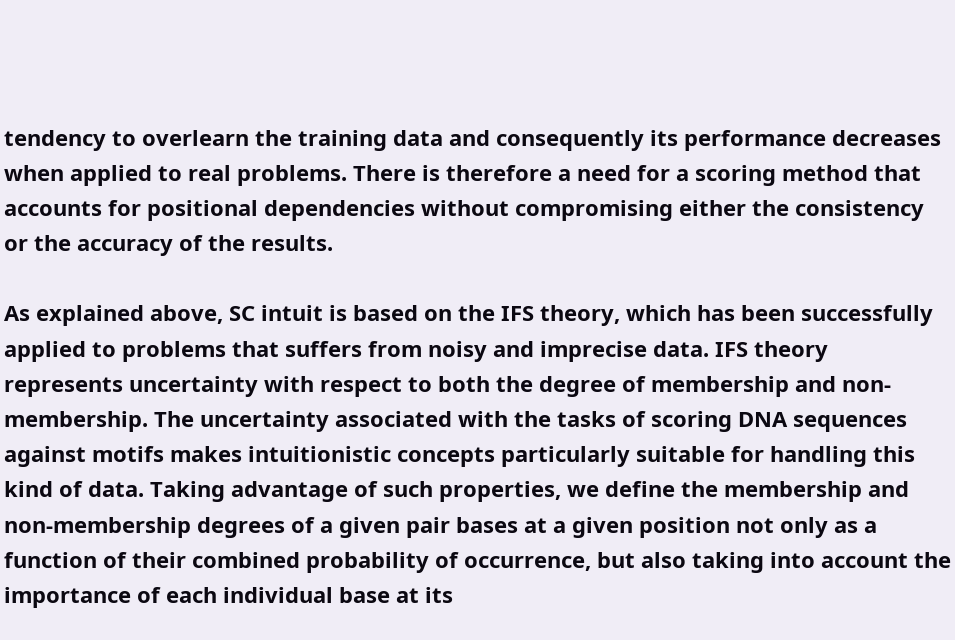tendency to overlearn the training data and consequently its performance decreases when applied to real problems. There is therefore a need for a scoring method that accounts for positional dependencies without compromising either the consistency or the accuracy of the results.

As explained above, SC intuit is based on the IFS theory, which has been successfully applied to problems that suffers from noisy and imprecise data. IFS theory represents uncertainty with respect to both the degree of membership and non-membership. The uncertainty associated with the tasks of scoring DNA sequences against motifs makes intuitionistic concepts particularly suitable for handling this kind of data. Taking advantage of such properties, we define the membership and non-membership degrees of a given pair bases at a given position not only as a function of their combined probability of occurrence, but also taking into account the importance of each individual base at its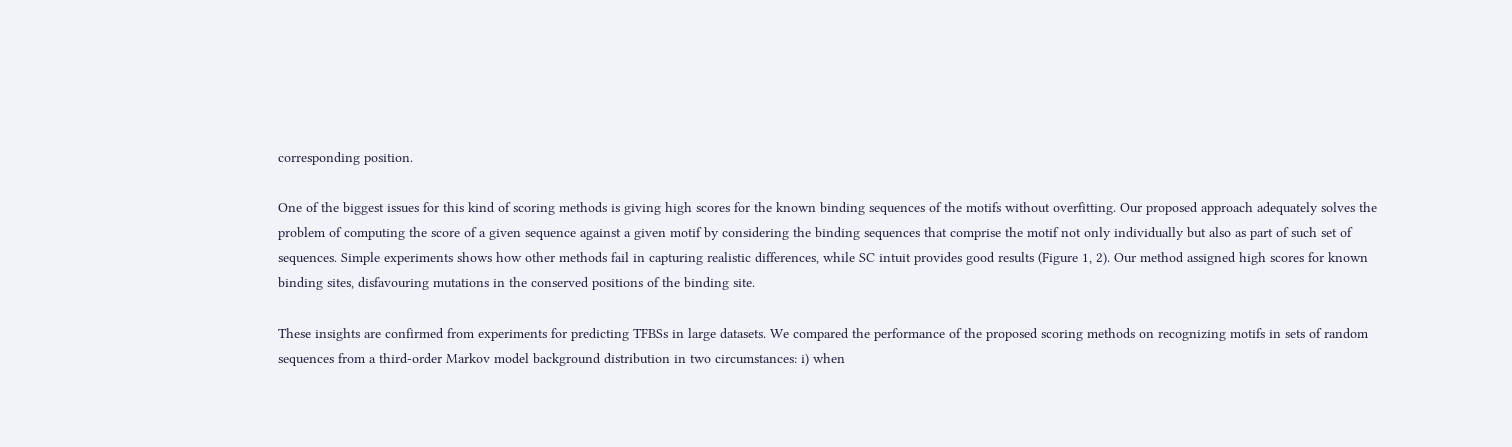corresponding position.

One of the biggest issues for this kind of scoring methods is giving high scores for the known binding sequences of the motifs without overfitting. Our proposed approach adequately solves the problem of computing the score of a given sequence against a given motif by considering the binding sequences that comprise the motif not only individually but also as part of such set of sequences. Simple experiments shows how other methods fail in capturing realistic differences, while SC intuit provides good results (Figure 1, 2). Our method assigned high scores for known binding sites, disfavouring mutations in the conserved positions of the binding site.

These insights are confirmed from experiments for predicting TFBSs in large datasets. We compared the performance of the proposed scoring methods on recognizing motifs in sets of random sequences from a third-order Markov model background distribution in two circumstances: i) when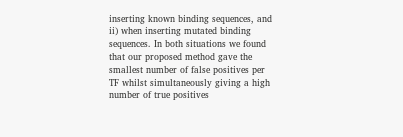inserting known binding sequences, and ii) when inserting mutated binding sequences. In both situations we found that our proposed method gave the smallest number of false positives per TF whilst simultaneously giving a high number of true positives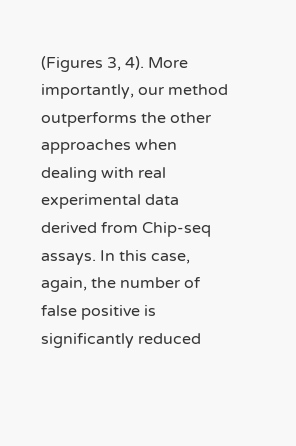(Figures 3, 4). More importantly, our method outperforms the other approaches when dealing with real experimental data derived from Chip-seq assays. In this case, again, the number of false positive is significantly reduced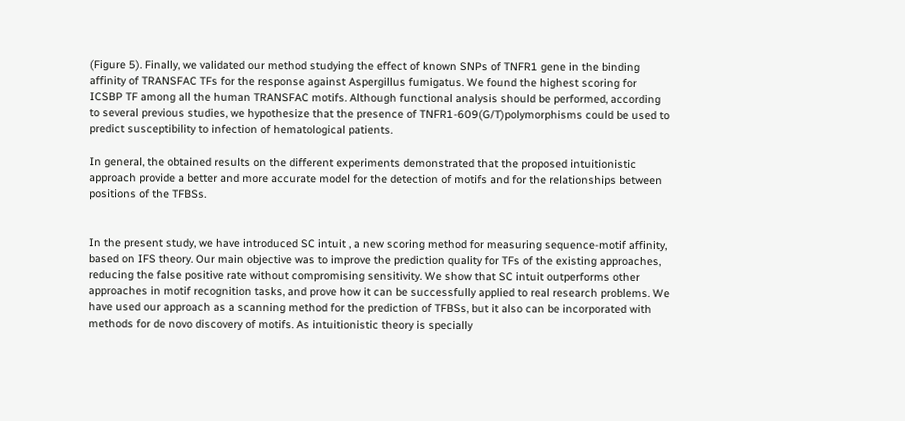(Figure 5). Finally, we validated our method studying the effect of known SNPs of TNFR1 gene in the binding affinity of TRANSFAC TFs for the response against Aspergillus fumigatus. We found the highest scoring for ICSBP TF among all the human TRANSFAC motifs. Although functional analysis should be performed, according to several previous studies, we hypothesize that the presence of TNFR1-609(G/T)polymorphisms could be used to predict susceptibility to infection of hematological patients.

In general, the obtained results on the different experiments demonstrated that the proposed intuitionistic approach provide a better and more accurate model for the detection of motifs and for the relationships between positions of the TFBSs.


In the present study, we have introduced SC intuit , a new scoring method for measuring sequence-motif affinity, based on IFS theory. Our main objective was to improve the prediction quality for TFs of the existing approaches, reducing the false positive rate without compromising sensitivity. We show that SC intuit outperforms other approaches in motif recognition tasks, and prove how it can be successfully applied to real research problems. We have used our approach as a scanning method for the prediction of TFBSs, but it also can be incorporated with methods for de novo discovery of motifs. As intuitionistic theory is specially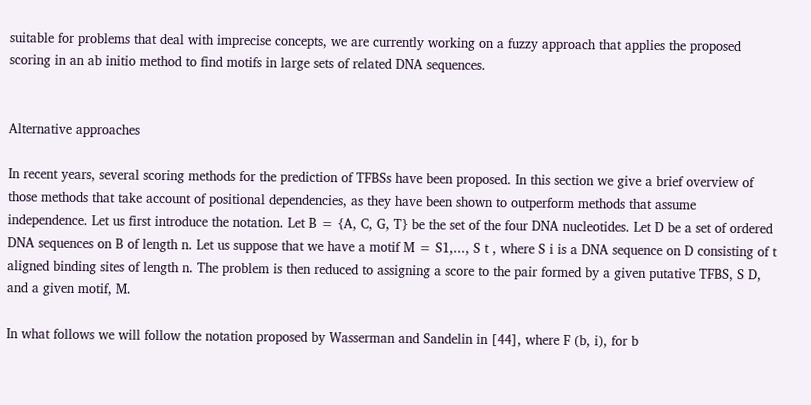suitable for problems that deal with imprecise concepts, we are currently working on a fuzzy approach that applies the proposed scoring in an ab initio method to find motifs in large sets of related DNA sequences.


Alternative approaches

In recent years, several scoring methods for the prediction of TFBSs have been proposed. In this section we give a brief overview of those methods that take account of positional dependencies, as they have been shown to outperform methods that assume independence. Let us first introduce the notation. Let B = {A, C, G, T} be the set of the four DNA nucleotides. Let D be a set of ordered DNA sequences on B of length n. Let us suppose that we have a motif M = S1,..., S t , where S i is a DNA sequence on D consisting of t aligned binding sites of length n. The problem is then reduced to assigning a score to the pair formed by a given putative TFBS, S D, and a given motif, M.

In what follows we will follow the notation proposed by Wasserman and Sandelin in [44], where F (b, i), for b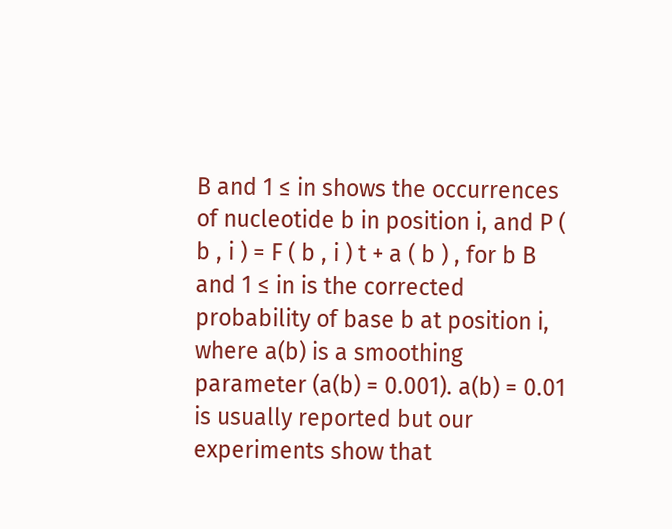B and 1 ≤ in shows the occurrences of nucleotide b in position i, and P ( b , i ) = F ( b , i ) t + a ( b ) , for b B and 1 ≤ in is the corrected probability of base b at position i, where a(b) is a smoothing parameter (a(b) = 0.001). a(b) = 0.01 is usually reported but our experiments show that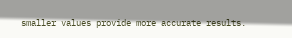smaller values provide more accurate results.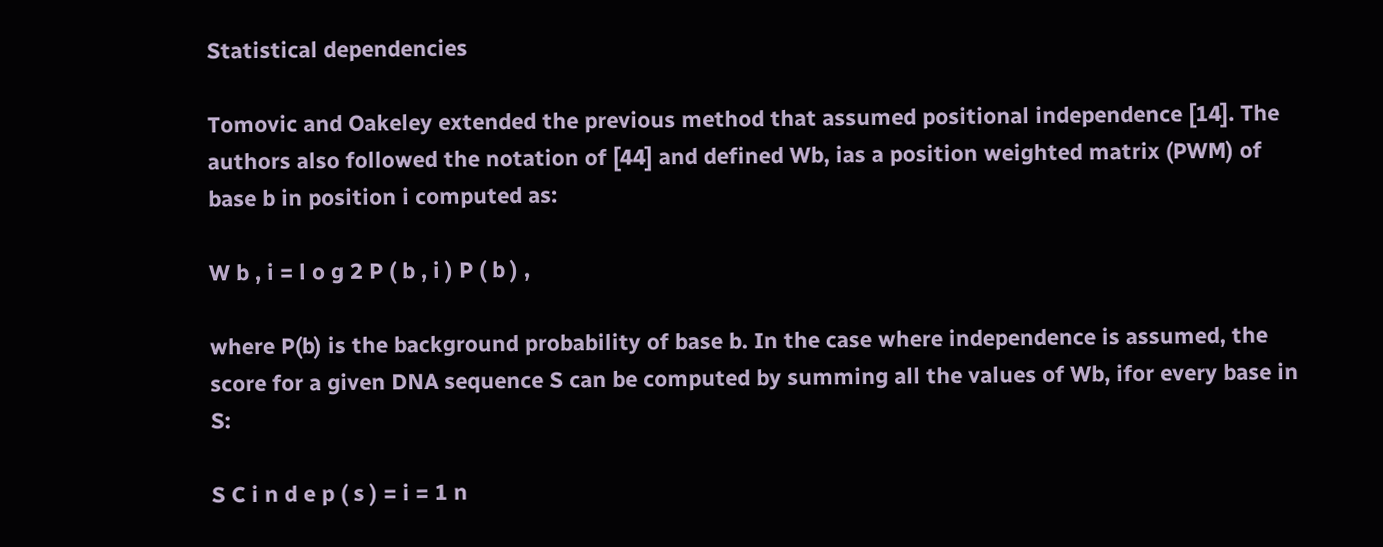Statistical dependencies

Tomovic and Oakeley extended the previous method that assumed positional independence [14]. The authors also followed the notation of [44] and defined Wb, ias a position weighted matrix (PWM) of base b in position i computed as:

W b , i = l o g 2 P ( b , i ) P ( b ) ,

where P(b) is the background probability of base b. In the case where independence is assumed, the score for a given DNA sequence S can be computed by summing all the values of Wb, ifor every base in S:

S C i n d e p ( s ) = i = 1 n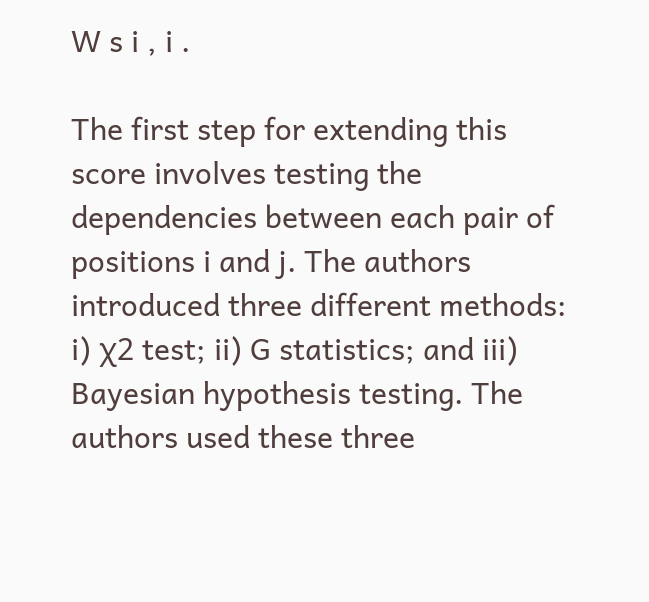W s i , i .

The first step for extending this score involves testing the dependencies between each pair of positions i and j. The authors introduced three different methods: i) χ2 test; ii) G statistics; and iii) Bayesian hypothesis testing. The authors used these three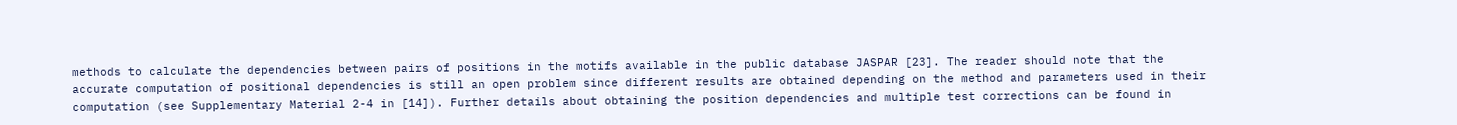methods to calculate the dependencies between pairs of positions in the motifs available in the public database JASPAR [23]. The reader should note that the accurate computation of positional dependencies is still an open problem since different results are obtained depending on the method and parameters used in their computation (see Supplementary Material 2-4 in [14]). Further details about obtaining the position dependencies and multiple test corrections can be found in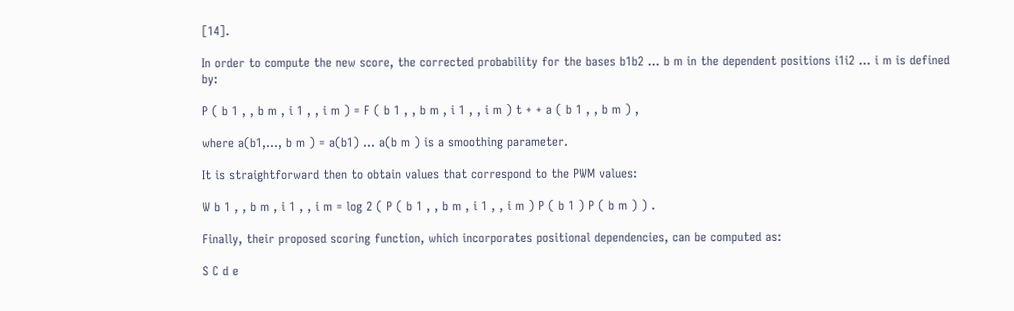[14].

In order to compute the new score, the corrected probability for the bases b1b2 ... b m in the dependent positions i1i2 ... i m is defined by:

P ( b 1 , , b m , i 1 , , i m ) = F ( b 1 , , b m , i 1 , , i m ) t + + a ( b 1 , , b m ) ,

where a(b1,..., b m ) = a(b1) ... a(b m ) is a smoothing parameter.

It is straightforward then to obtain values that correspond to the PWM values:

W b 1 , , b m , i 1 , , i m = log 2 ( P ( b 1 , , b m , i 1 , , i m ) P ( b 1 ) P ( b m ) ) .

Finally, their proposed scoring function, which incorporates positional dependencies, can be computed as:

S C d e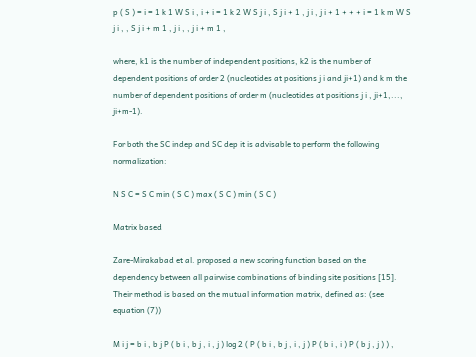p ( S ) = i = 1 k 1 W S i , i + i = 1 k 2 W S j i , S j i + 1 , j i , j i + 1 + + + i = 1 k m W S j i , , S j i + m 1 , j i , , j i + m 1 ,

where, k1 is the number of independent positions, k2 is the number of dependent positions of order 2 (nucleotides at positions j i and ji+1) and k m the number of dependent positions of order m (nucleotides at positions j i , ji+1,..., ji+m-1).

For both the SC indep and SC dep it is advisable to perform the following normalization:

N S C = S C min ( S C ) max ( S C ) min ( S C )

Matrix based

Zare-Mirakabad et al. proposed a new scoring function based on the dependency between all pairwise combinations of binding site positions [15]. Their method is based on the mutual information matrix, defined as: (see equation (7))

M i j = b i , b j P ( b i , b j , i , j ) log 2 ( P ( b i , b j , i , j ) P ( b i , i ) P ( b j , j ) ) ,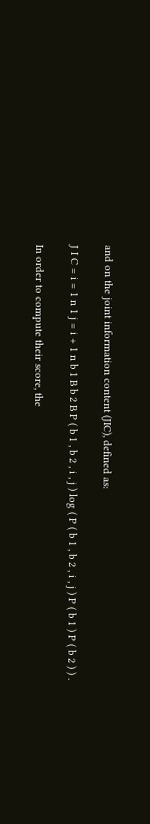and on the joint information content (JIC), defined as:

J I C = i = 1 n 1 j = i + 1 n b 1 B b 2 B P ( b 1 , b 2 , i , j ) log ( P ( b 1 , b 2 , i , j ) P ( b 1 ) P ( b 2 ) ) .

In order to compute their score, the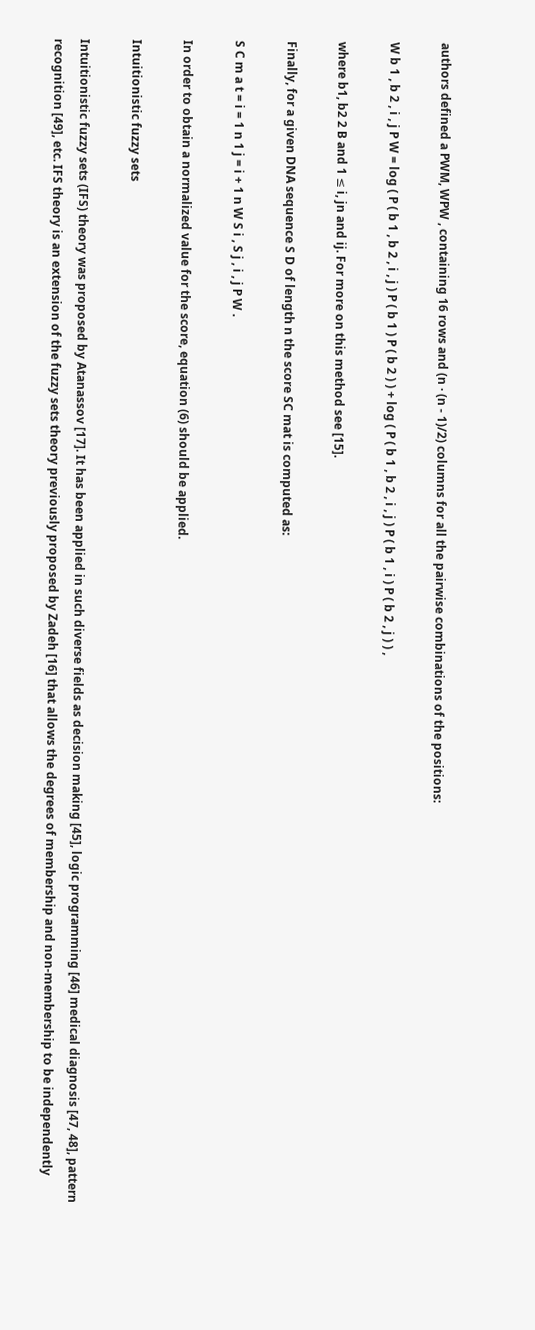authors defined a PWM, WPW , containing 16 rows and (n · (n - 1)/2) columns for all the pairwise combinations of the positions:

W b 1 , b 2 , i , j P W = log ( P ( b 1 , b 2 , i , j ) P ( b 1 ) P ( b 2 ) ) + log ( P ( b 1 , b 2 , i , j ) P ( b 1 , i ) P ( b 2 , j ) ) ,

where b1, b2 2 B and 1 ≤ i, jn and ij. For more on this method see [15].

Finally, for a given DNA sequence S D of length n the score SC mat is computed as:

S C m a t = i = 1 n 1 j = i + 1 n W S i , S j , i , j P W .

In order to obtain a normalized value for the score, equation (6) should be applied.

Intuitionistic fuzzy sets

Intuitionistic fuzzy sets (IFS) theory was proposed by Atanassov [17]. It has been applied in such diverse fields as decision making [45], logic programming [46] medical diagnosis [47, 48], pattern recognition [49], etc. IFS theory is an extension of the fuzzy sets theory previously proposed by Zadeh [16] that allows the degrees of membership and non-membership to be independently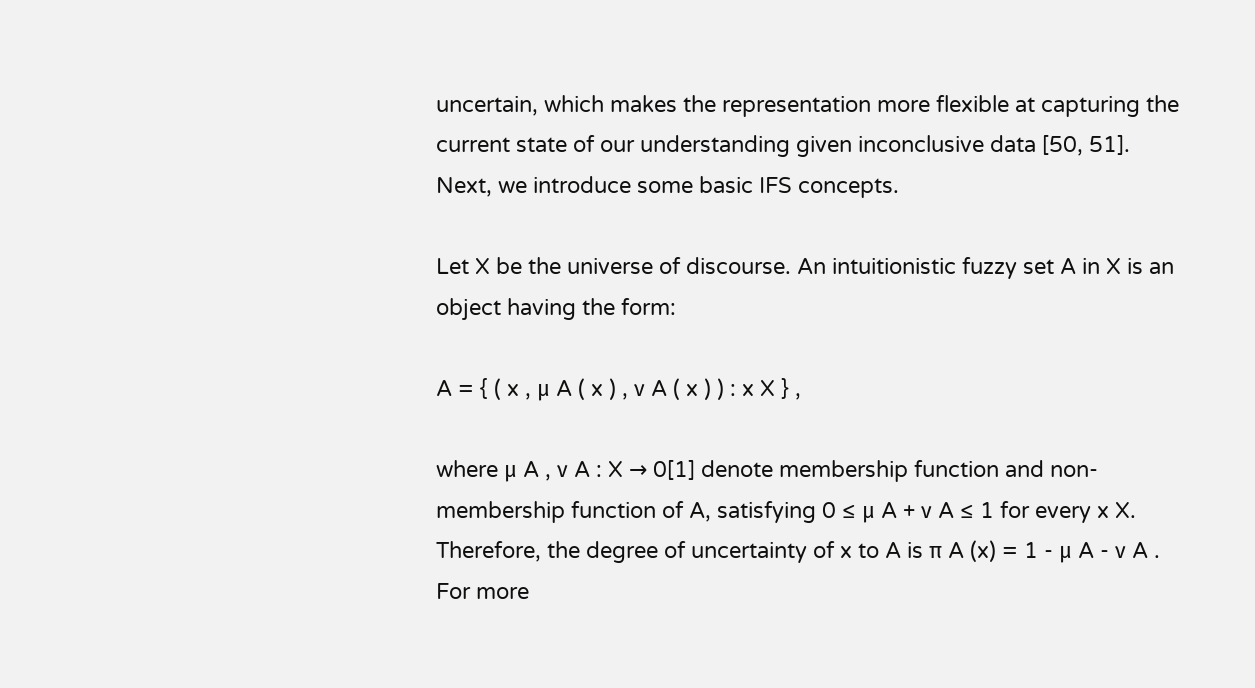uncertain, which makes the representation more flexible at capturing the current state of our understanding given inconclusive data [50, 51]. Next, we introduce some basic IFS concepts.

Let X be the universe of discourse. An intuitionistic fuzzy set A in X is an object having the form:

A = { ( x , μ A ( x ) , ν A ( x ) ) : x X } ,

where μ A , ν A : X → 0[1] denote membership function and non-membership function of A, satisfying 0 ≤ μ A + ν A ≤ 1 for every x X. Therefore, the degree of uncertainty of x to A is π A (x) = 1 - μ A - ν A . For more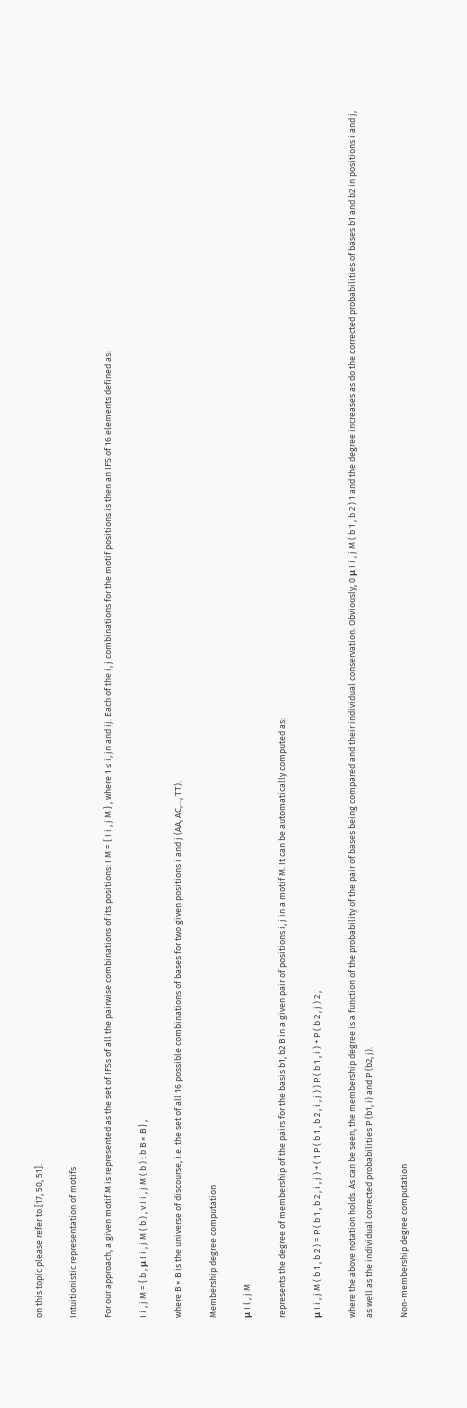on this topic please refer to [17, 50, 51].

Intuitionistic representation of motifs

For our approach, a given motif M is represented as the set of IFSs of all the pairwise combinations of its positions: I M = { I i , j M } , where 1 ≤ i, jn and ij. Each of the i, j combinations for the motif positions is then an IFS of 16 elements defined as:

I i , j M = { b , μ I i , j M ( b ) , v I i , j M ( b ) : b B × B } ,

where B × B is the universe of discourse, i.e. the set of all 16 possible combinations of bases for two given positions i and j (AA, AC,..., TT).

Membership degree computation

μ I l , j M

represents the degree of membership of the pairs for the basis b1, b2 B in a given pair of positions i, j in a motif M. It can be automatically computed as:

μ I i , j M ( b 1 , b 2 ) = P ( b 1 , b 2 , i , j ) + ( 1 P ( b 1 , b 2 , i , j ) ) P ( b 1 , i ) + P ( b 2 , j ) 2 ,

where the above notation holds. As can be seen, the membership degree is a function of the probability of the pair of bases being compared and their individual conservation. Obviously, 0 μ I i , j M ( b 1 , b 2 ) 1 and the degree increases as do the corrected probabilities of bases b1 and b2 in positions i and j, as well as the individual corrected probabilities P (b1, i) and P (b2, j).

Non-membership degree computation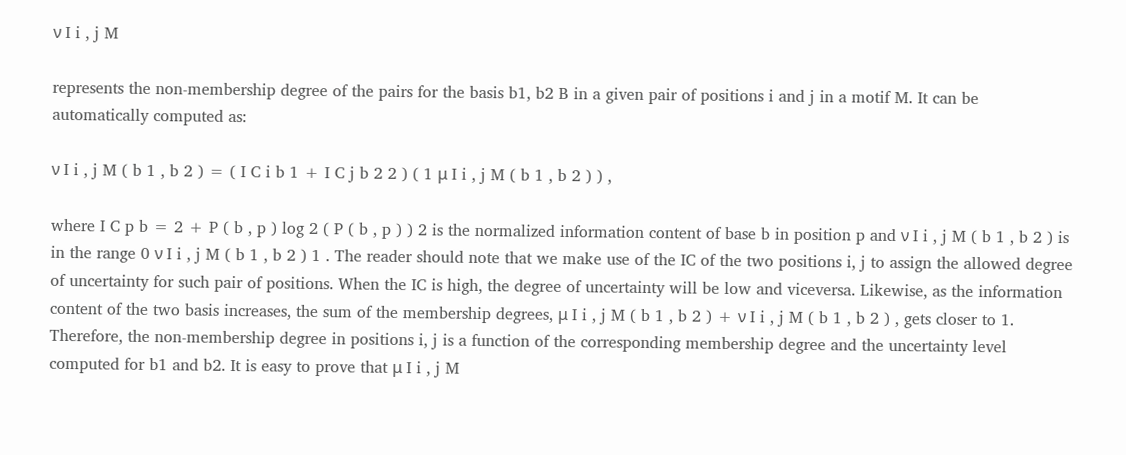ν I i , j M

represents the non-membership degree of the pairs for the basis b1, b2 B in a given pair of positions i and j in a motif M. It can be automatically computed as:

ν I i , j M ( b 1 , b 2 ) = ( I C i b 1 + I C j b 2 2 ) ( 1 μ I i , j M ( b 1 , b 2 ) ) ,

where I C p b = 2 + P ( b , p ) log 2 ( P ( b , p ) ) 2 is the normalized information content of base b in position p and ν I i , j M ( b 1 , b 2 ) is in the range 0 ν I i , j M ( b 1 , b 2 ) 1 . The reader should note that we make use of the IC of the two positions i, j to assign the allowed degree of uncertainty for such pair of positions. When the IC is high, the degree of uncertainty will be low and viceversa. Likewise, as the information content of the two basis increases, the sum of the membership degrees, μ I i , j M ( b 1 , b 2 ) + ν I i , j M ( b 1 , b 2 ) , gets closer to 1. Therefore, the non-membership degree in positions i, j is a function of the corresponding membership degree and the uncertainty level computed for b1 and b2. It is easy to prove that μ I i , j M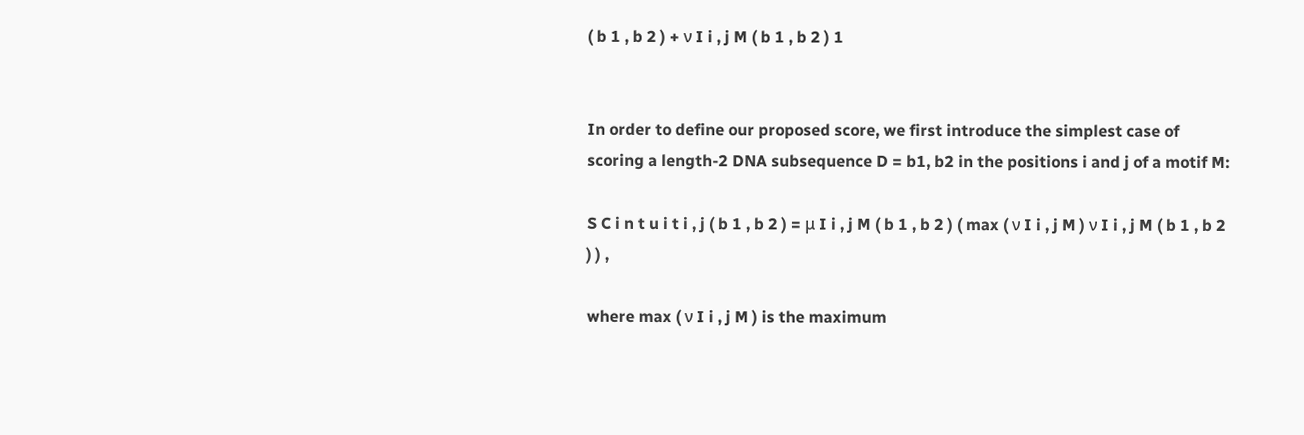( b 1 , b 2 ) + ν I i , j M ( b 1 , b 2 ) 1


In order to define our proposed score, we first introduce the simplest case of scoring a length-2 DNA subsequence D = b1, b2 in the positions i and j of a motif M:

S C i n t u i t i , j ( b 1 , b 2 ) = μ I i , j M ( b 1 , b 2 ) ( max ( ν I i , j M ) ν I i , j M ( b 1 , b 2 ) ) ,

where max ( ν I i , j M ) is the maximum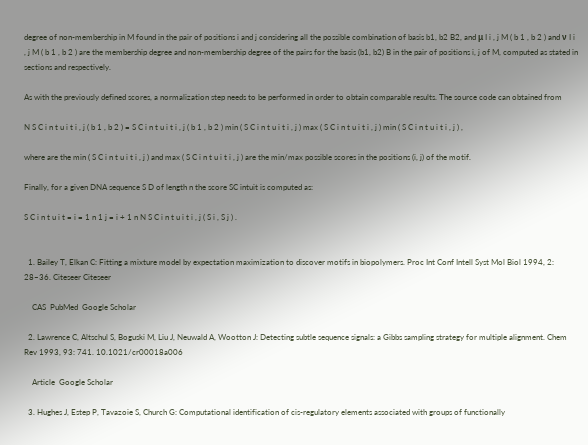degree of non-membership in M found in the pair of positions i and j considering all the possible combination of basis b1, b2 B2, and μ I i , j M ( b 1 , b 2 ) and ν I i , j M ( b 1 , b 2 ) are the membership degree and non-membership degree of the pairs for the basis (b1, b2) B in the pair of positions i, j of M, computed as stated in sections and respectively.

As with the previously defined scores, a normalization step needs to be performed in order to obtain comparable results. The source code can obtained from

N S C i n t u i t i , j ( b 1 , b 2 ) = S C i n t u i t i , j ( b 1 , b 2 ) min ( S C i n t u i t i , j ) max ( S C i n t u i t i , j ) min ( S C i n t u i t i , j ) ,

where are the min ( S C i n t u i t i , j ) and max ( S C i n t u i t i , j ) are the min/max possible scores in the positions (i, j) of the motif.

Finally, for a given DNA sequence S D of length n the score SC intuit is computed as:

S C i n t u i t = i = 1 n 1 j = i + 1 n N S C i n t u i t i , j ( S i , S j ) .


  1. Bailey T, Elkan C: Fitting a mixture model by expectation maximization to discover motifs in biopolymers. Proc Int Conf Intell Syst Mol Biol 1994, 2: 28–36. Citeseer Citeseer

    CAS  PubMed  Google Scholar

  2. Lawrence C, Altschul S, Boguski M, Liu J, Neuwald A, Wootton J: Detecting subtle sequence signals: a Gibbs sampling strategy for multiple alignment. Chem Rev 1993, 93: 741. 10.1021/cr00018a006

    Article  Google Scholar

  3. Hughes J, Estep P, Tavazoie S, Church G: Computational identification of cis-regulatory elements associated with groups of functionally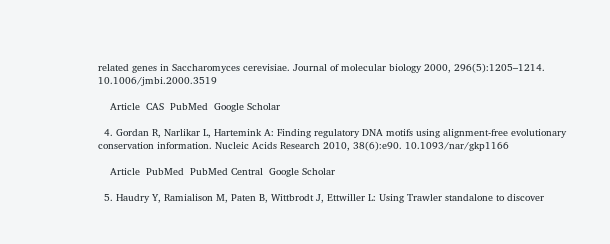related genes in Saccharomyces cerevisiae. Journal of molecular biology 2000, 296(5):1205–1214. 10.1006/jmbi.2000.3519

    Article  CAS  PubMed  Google Scholar

  4. Gordan R, Narlikar L, Hartemink A: Finding regulatory DNA motifs using alignment-free evolutionary conservation information. Nucleic Acids Research 2010, 38(6):e90. 10.1093/nar/gkp1166

    Article  PubMed  PubMed Central  Google Scholar

  5. Haudry Y, Ramialison M, Paten B, Wittbrodt J, Ettwiller L: Using Trawler standalone to discover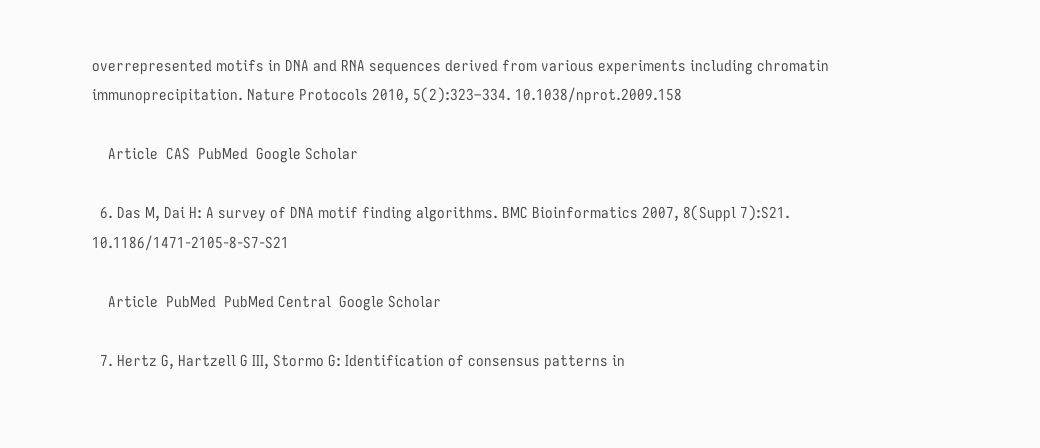overrepresented motifs in DNA and RNA sequences derived from various experiments including chromatin immunoprecipitation. Nature Protocols 2010, 5(2):323–334. 10.1038/nprot.2009.158

    Article  CAS  PubMed  Google Scholar

  6. Das M, Dai H: A survey of DNA motif finding algorithms. BMC Bioinformatics 2007, 8(Suppl 7):S21. 10.1186/1471-2105-8-S7-S21

    Article  PubMed  PubMed Central  Google Scholar

  7. Hertz G, Hartzell G III, Stormo G: Identification of consensus patterns in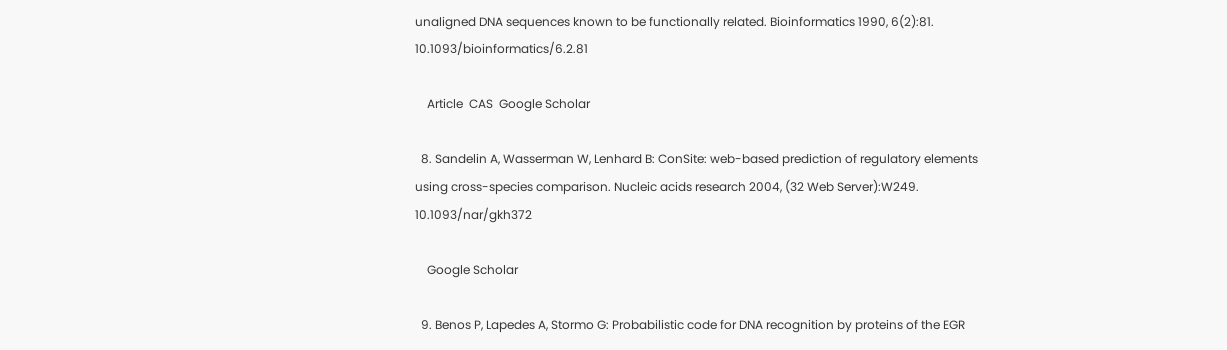unaligned DNA sequences known to be functionally related. Bioinformatics 1990, 6(2):81. 10.1093/bioinformatics/6.2.81

    Article  CAS  Google Scholar

  8. Sandelin A, Wasserman W, Lenhard B: ConSite: web-based prediction of regulatory elements using cross-species comparison. Nucleic acids research 2004, (32 Web Server):W249. 10.1093/nar/gkh372

    Google Scholar

  9. Benos P, Lapedes A, Stormo G: Probabilistic code for DNA recognition by proteins of the EGR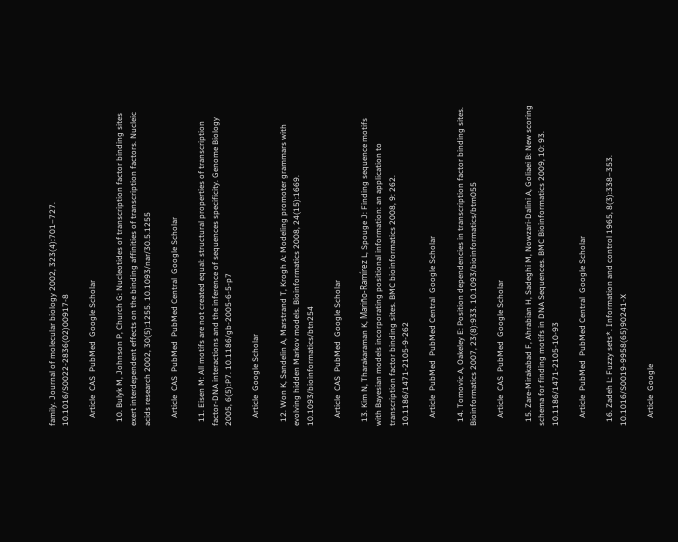family. Journal of molecular biology 2002, 323(4):701–727. 10.1016/S0022-2836(02)00917-8

    Article  CAS  PubMed  Google Scholar

  10. Bulyk M, Johnson P, Church G: Nucleotides of transcription factor binding sites exert interdependent effects on the binding affinities of transcription factors. Nucleic acids research 2002, 30(5):1255. 10.1093/nar/30.5.1255

    Article  CAS  PubMed  PubMed Central  Google Scholar

  11. Eisen M: All motifs are not created equal: structural properties of transcription factor-DNA interactions and the inference of sequences specificity. Genome Biology 2005, 6(5):P7. 10.1186/gb-2005-6-5-p7

    Article  Google Scholar

  12. Won K, Sandelin A, Marstrand T, Krogh A: Modeling promoter grammars with evolving hidden Markov models. Bioinformatics 2008, 24(15):1669. 10.1093/bioinformatics/btn254

    Article  CAS  PubMed  Google Scholar

  13. Kim N, Tharakaraman K, Mariño-Ramírez L, Spouge J: Finding sequence motifs with Bayesian models incorporating positional information: an application to transcription factor binding sites. BMC bioinformatics 2008, 9: 262. 10.1186/1471-2105-9-262

    Article  PubMed  PubMed Central  Google Scholar

  14. Tomovic A, Oakeley E: Position dependencies in transcription factor binding sites. Bioinformatics 2007, 23(8):933. 10.1093/bioinformatics/btm055

    Article  CAS  PubMed  Google Scholar

  15. Zare-Mirakabad F, Ahrabian H, Sadeghi M, Nowzari-Dalini A, Goliaei B: New scoring schema for finding motifs in DNA Sequences. BMC Bioinformatics 2009, 10: 93. 10.1186/1471-2105-10-93

    Article  PubMed  PubMed Central  Google Scholar

  16. Zadeh L: Fuzzy sets*. Information and control 1965, 8(3):338–353. 10.1016/S0019-9958(65)90241-X

    Article  Google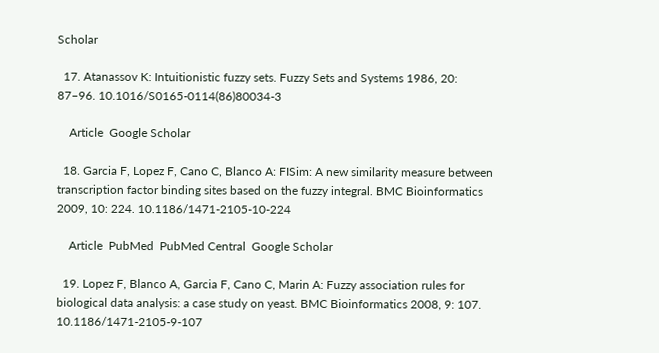Scholar

  17. Atanassov K: Intuitionistic fuzzy sets. Fuzzy Sets and Systems 1986, 20: 87–96. 10.1016/S0165-0114(86)80034-3

    Article  Google Scholar

  18. Garcia F, Lopez F, Cano C, Blanco A: FISim: A new similarity measure between transcription factor binding sites based on the fuzzy integral. BMC Bioinformatics 2009, 10: 224. 10.1186/1471-2105-10-224

    Article  PubMed  PubMed Central  Google Scholar

  19. Lopez F, Blanco A, Garcia F, Cano C, Marin A: Fuzzy association rules for biological data analysis: a case study on yeast. BMC Bioinformatics 2008, 9: 107. 10.1186/1471-2105-9-107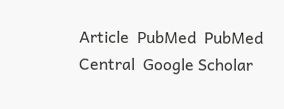Article  PubMed  PubMed Central  Google Scholar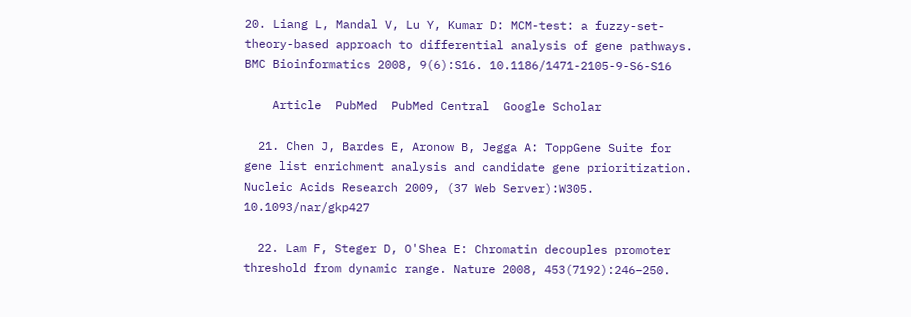20. Liang L, Mandal V, Lu Y, Kumar D: MCM-test: a fuzzy-set-theory-based approach to differential analysis of gene pathways. BMC Bioinformatics 2008, 9(6):S16. 10.1186/1471-2105-9-S6-S16

    Article  PubMed  PubMed Central  Google Scholar

  21. Chen J, Bardes E, Aronow B, Jegga A: ToppGene Suite for gene list enrichment analysis and candidate gene prioritization. Nucleic Acids Research 2009, (37 Web Server):W305. 10.1093/nar/gkp427

  22. Lam F, Steger D, O'Shea E: Chromatin decouples promoter threshold from dynamic range. Nature 2008, 453(7192):246–250.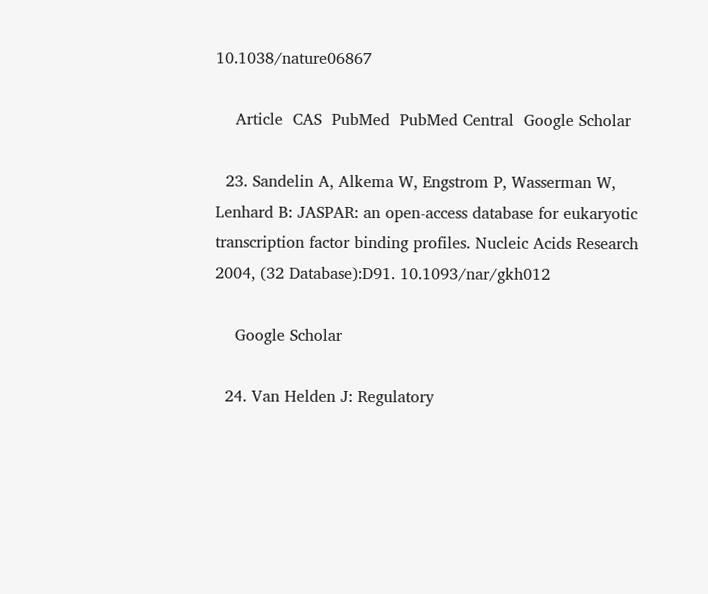10.1038/nature06867

    Article  CAS  PubMed  PubMed Central  Google Scholar

  23. Sandelin A, Alkema W, Engstrom P, Wasserman W, Lenhard B: JASPAR: an open-access database for eukaryotic transcription factor binding profiles. Nucleic Acids Research 2004, (32 Database):D91. 10.1093/nar/gkh012

    Google Scholar

  24. Van Helden J: Regulatory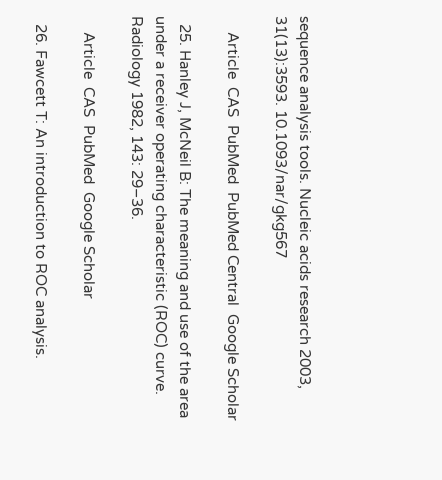sequence analysis tools. Nucleic acids research 2003, 31(13):3593. 10.1093/nar/gkg567

    Article  CAS  PubMed  PubMed Central  Google Scholar

  25. Hanley J, McNeil B: The meaning and use of the area under a receiver operating characteristic (ROC) curve. Radiology 1982, 143: 29–36.

    Article  CAS  PubMed  Google Scholar

  26. Fawcett T: An introduction to ROC analysis.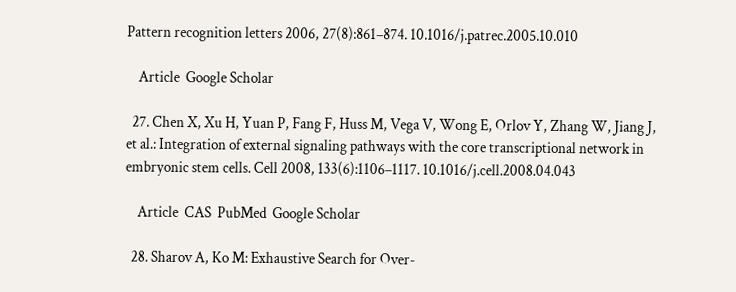Pattern recognition letters 2006, 27(8):861–874. 10.1016/j.patrec.2005.10.010

    Article  Google Scholar

  27. Chen X, Xu H, Yuan P, Fang F, Huss M, Vega V, Wong E, Orlov Y, Zhang W, Jiang J, et al.: Integration of external signaling pathways with the core transcriptional network in embryonic stem cells. Cell 2008, 133(6):1106–1117. 10.1016/j.cell.2008.04.043

    Article  CAS  PubMed  Google Scholar

  28. Sharov A, Ko M: Exhaustive Search for Over-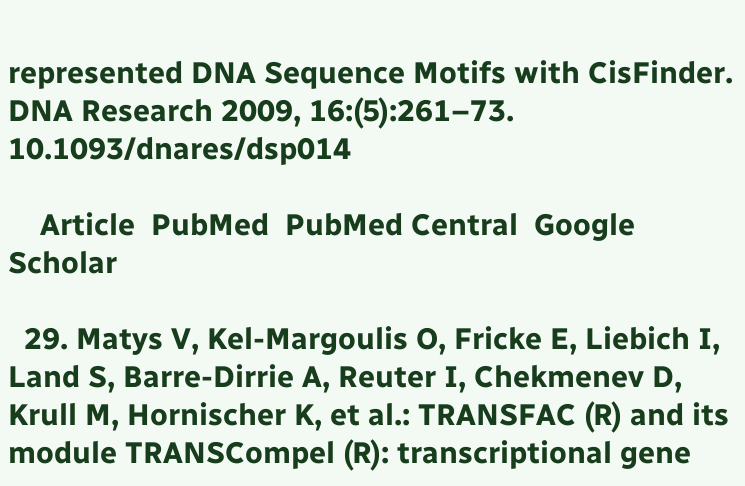represented DNA Sequence Motifs with CisFinder. DNA Research 2009, 16:(5):261–73. 10.1093/dnares/dsp014

    Article  PubMed  PubMed Central  Google Scholar

  29. Matys V, Kel-Margoulis O, Fricke E, Liebich I, Land S, Barre-Dirrie A, Reuter I, Chekmenev D, Krull M, Hornischer K, et al.: TRANSFAC (R) and its module TRANSCompel (R): transcriptional gene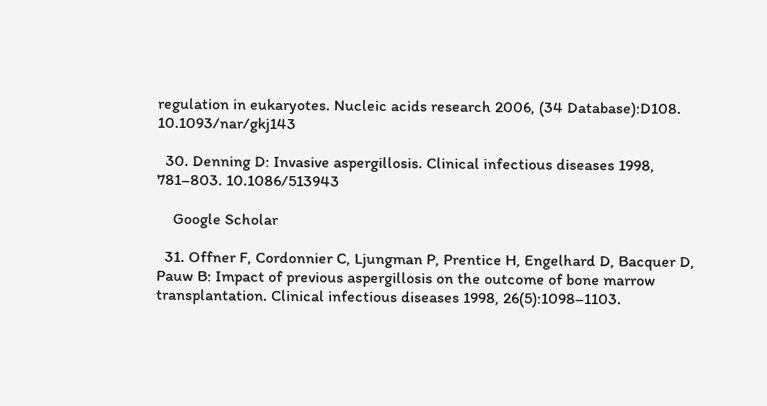regulation in eukaryotes. Nucleic acids research 2006, (34 Database):D108. 10.1093/nar/gkj143

  30. Denning D: Invasive aspergillosis. Clinical infectious diseases 1998, 781–803. 10.1086/513943

    Google Scholar

  31. Offner F, Cordonnier C, Ljungman P, Prentice H, Engelhard D, Bacquer D, Pauw B: Impact of previous aspergillosis on the outcome of bone marrow transplantation. Clinical infectious diseases 1998, 26(5):1098–1103.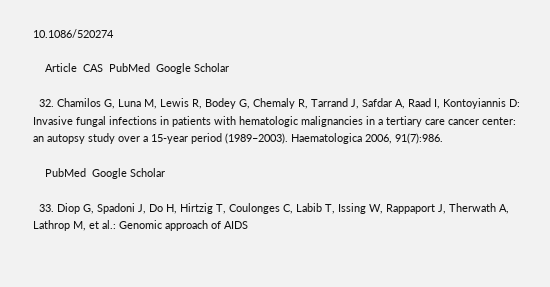10.1086/520274

    Article  CAS  PubMed  Google Scholar

  32. Chamilos G, Luna M, Lewis R, Bodey G, Chemaly R, Tarrand J, Safdar A, Raad I, Kontoyiannis D: Invasive fungal infections in patients with hematologic malignancies in a tertiary care cancer center: an autopsy study over a 15-year period (1989–2003). Haematologica 2006, 91(7):986.

    PubMed  Google Scholar

  33. Diop G, Spadoni J, Do H, Hirtzig T, Coulonges C, Labib T, Issing W, Rappaport J, Therwath A, Lathrop M, et al.: Genomic approach of AIDS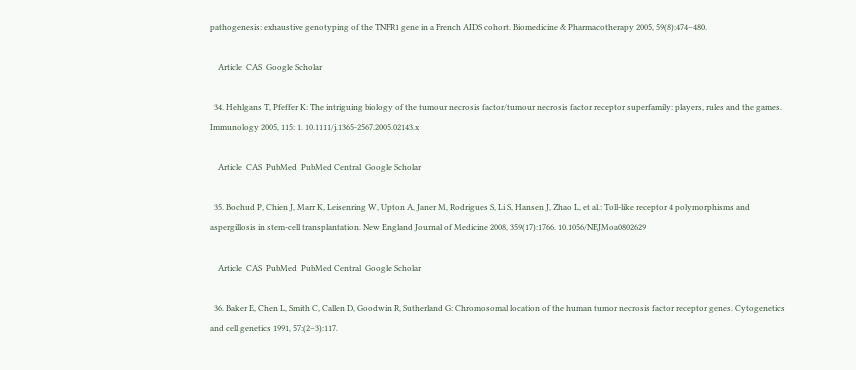pathogenesis: exhaustive genotyping of the TNFR1 gene in a French AIDS cohort. Biomedicine & Pharmacotherapy 2005, 59(8):474–480.

    Article  CAS  Google Scholar

  34. Hehlgans T, Pfeffer K: The intriguing biology of the tumour necrosis factor/tumour necrosis factor receptor superfamily: players, rules and the games. Immunology 2005, 115: 1. 10.1111/j.1365-2567.2005.02143.x

    Article  CAS  PubMed  PubMed Central  Google Scholar

  35. Bochud P, Chien J, Marr K, Leisenring W, Upton A, Janer M, Rodrigues S, Li S, Hansen J, Zhao L, et al.: Toll-like receptor 4 polymorphisms and aspergillosis in stem-cell transplantation. New England Journal of Medicine 2008, 359(17):1766. 10.1056/NEJMoa0802629

    Article  CAS  PubMed  PubMed Central  Google Scholar

  36. Baker E, Chen L, Smith C, Callen D, Goodwin R, Sutherland G: Chromosomal location of the human tumor necrosis factor receptor genes. Cytogenetics and cell genetics 1991, 57:(2–3):117.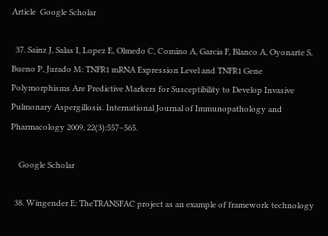Article  Google Scholar

  37. Sainz J, Salas I, Lopez E, Olmedo C, Comino A, Garcia F, Blanco A, Oyonarte S, Bueno P, Jurado M: TNFR1 mRNA Expression Level and TNFR1 Gene Polymorphisms Are Predictive Markers for Susceptibility to Develop Invasive Pulmonary Aspergillosis. International Journal of Immunopathology and Pharmacology 2009, 22(3):557–565.

    Google Scholar

  38. Wingender E: TheTRANSFAC project as an example of framework technology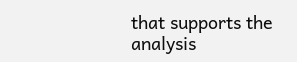that supports the analysis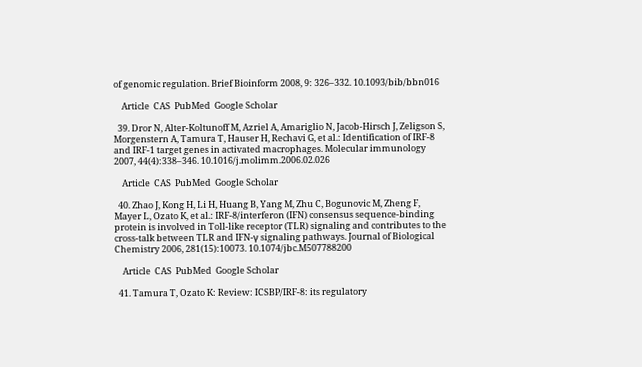of genomic regulation. Brief Bioinform 2008, 9: 326–332. 10.1093/bib/bbn016

    Article  CAS  PubMed  Google Scholar

  39. Dror N, Alter-Koltunoff M, Azriel A, Amariglio N, Jacob-Hirsch J, Zeligson S, Morgenstern A, Tamura T, Hauser H, Rechavi G, et al.: Identification of IRF-8 and IRF-1 target genes in activated macrophages. Molecular immunology 2007, 44(4):338–346. 10.1016/j.molimm.2006.02.026

    Article  CAS  PubMed  Google Scholar

  40. Zhao J, Kong H, Li H, Huang B, Yang M, Zhu C, Bogunovic M, Zheng F, Mayer L, Ozato K, et al.: IRF-8/interferon (IFN) consensus sequence-binding protein is involved in Toll-like receptor (TLR) signaling and contributes to the cross-talk between TLR and IFN-γ signaling pathways. Journal of Biological Chemistry 2006, 281(15):10073. 10.1074/jbc.M507788200

    Article  CAS  PubMed  Google Scholar

  41. Tamura T, Ozato K: Review: ICSBP/IRF-8: its regulatory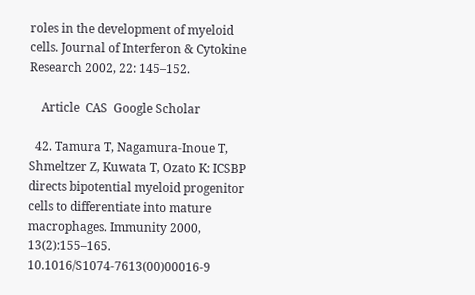roles in the development of myeloid cells. Journal of Interferon & Cytokine Research 2002, 22: 145–152.

    Article  CAS  Google Scholar

  42. Tamura T, Nagamura-Inoue T, Shmeltzer Z, Kuwata T, Ozato K: ICSBP directs bipotential myeloid progenitor cells to differentiate into mature macrophages. Immunity 2000, 13(2):155–165. 10.1016/S1074-7613(00)00016-9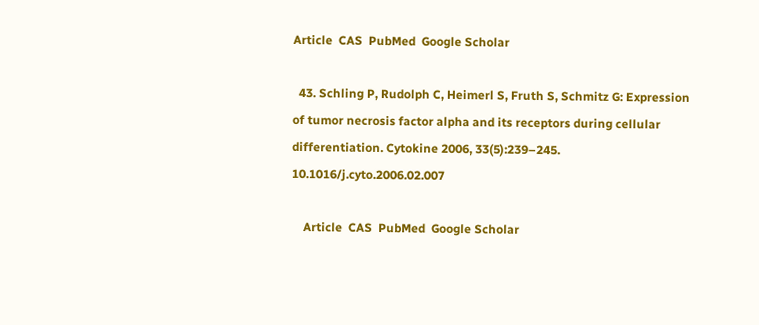Article  CAS  PubMed  Google Scholar

  43. Schling P, Rudolph C, Heimerl S, Fruth S, Schmitz G: Expression of tumor necrosis factor alpha and its receptors during cellular differentiation. Cytokine 2006, 33(5):239–245. 10.1016/j.cyto.2006.02.007

    Article  CAS  PubMed  Google Scholar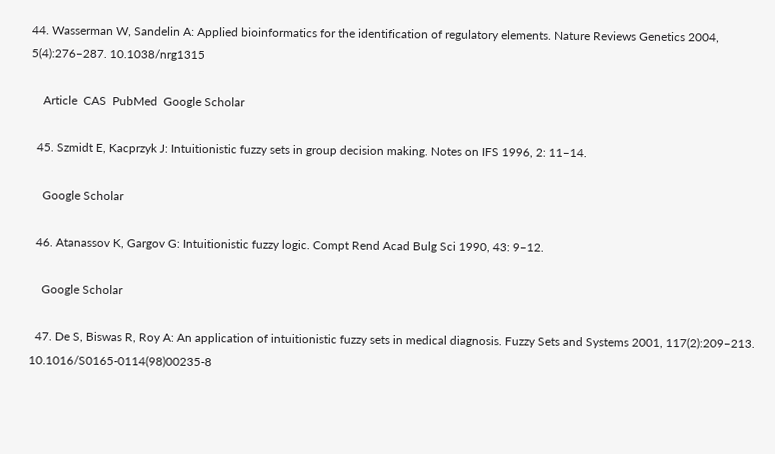44. Wasserman W, Sandelin A: Applied bioinformatics for the identification of regulatory elements. Nature Reviews Genetics 2004, 5(4):276–287. 10.1038/nrg1315

    Article  CAS  PubMed  Google Scholar

  45. Szmidt E, Kacprzyk J: Intuitionistic fuzzy sets in group decision making. Notes on IFS 1996, 2: 11–14.

    Google Scholar

  46. Atanassov K, Gargov G: Intuitionistic fuzzy logic. Compt Rend Acad Bulg Sci 1990, 43: 9–12.

    Google Scholar

  47. De S, Biswas R, Roy A: An application of intuitionistic fuzzy sets in medical diagnosis. Fuzzy Sets and Systems 2001, 117(2):209–213. 10.1016/S0165-0114(98)00235-8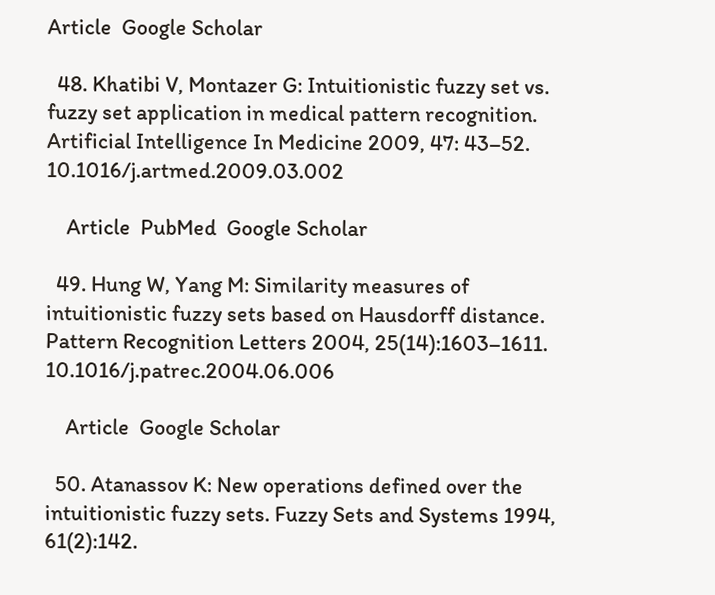Article  Google Scholar

  48. Khatibi V, Montazer G: Intuitionistic fuzzy set vs. fuzzy set application in medical pattern recognition. Artificial Intelligence In Medicine 2009, 47: 43–52. 10.1016/j.artmed.2009.03.002

    Article  PubMed  Google Scholar

  49. Hung W, Yang M: Similarity measures of intuitionistic fuzzy sets based on Hausdorff distance. Pattern Recognition Letters 2004, 25(14):1603–1611. 10.1016/j.patrec.2004.06.006

    Article  Google Scholar

  50. Atanassov K: New operations defined over the intuitionistic fuzzy sets. Fuzzy Sets and Systems 1994, 61(2):142.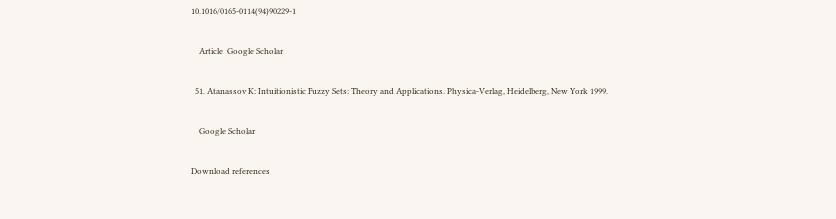10.1016/0165-0114(94)90229-1

    Article  Google Scholar

  51. Atanassov K: Intuitionistic Fuzzy Sets: Theory and Applications. Physica-Verlag, Heidelberg, New York 1999.

    Google Scholar

Download references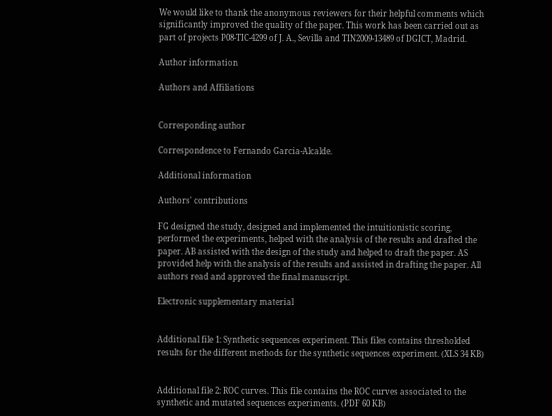We would like to thank the anonymous reviewers for their helpful comments which significantly improved the quality of the paper. This work has been carried out as part of projects P08-TIC-4299 of J. A., Sevilla and TIN2009-13489 of DGICT, Madrid.

Author information

Authors and Affiliations


Corresponding author

Correspondence to Fernando Garcia-Alcalde.

Additional information

Authors' contributions

FG designed the study, designed and implemented the intuitionistic scoring, performed the experiments, helped with the analysis of the results and drafted the paper. AB assisted with the design of the study and helped to draft the paper. AS provided help with the analysis of the results and assisted in drafting the paper. All authors read and approved the final manuscript.

Electronic supplementary material


Additional file 1: Synthetic sequences experiment. This files contains thresholded results for the different methods for the synthetic sequences experiment. (XLS 34 KB)


Additional file 2: ROC curves. This file contains the ROC curves associated to the synthetic and mutated sequences experiments. (PDF 60 KB)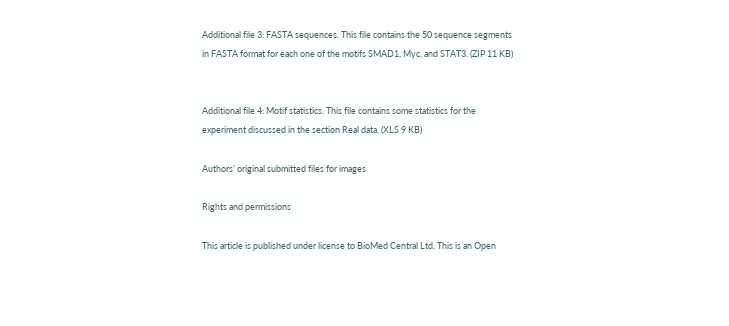Additional file 3: FASTA sequences. This file contains the 50 sequence segments in FASTA format for each one of the motifs SMAD1, Myc, and STAT3. (ZIP 11 KB)


Additional file 4: Motif statistics. This file contains some statistics for the experiment discussed in the section Real data. (XLS 9 KB)

Authors’ original submitted files for images

Rights and permissions

This article is published under license to BioMed Central Ltd. This is an Open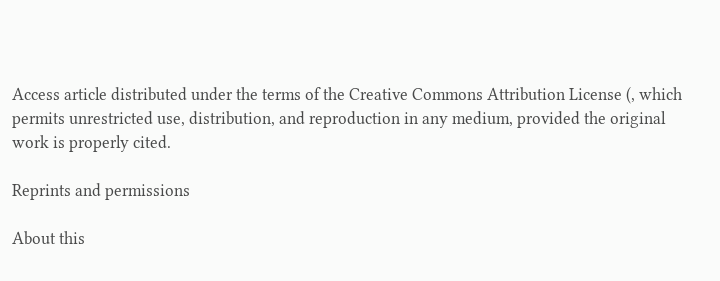Access article distributed under the terms of the Creative Commons Attribution License (, which permits unrestricted use, distribution, and reproduction in any medium, provided the original work is properly cited.

Reprints and permissions

About this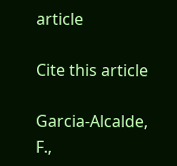article

Cite this article

Garcia-Alcalde, F.,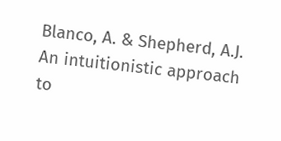Blanco, A. & Shepherd, A.J. An intuitionistic approach to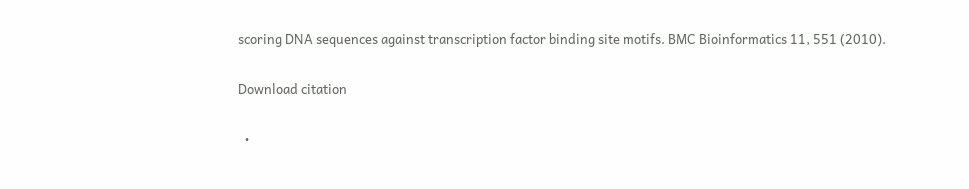scoring DNA sequences against transcription factor binding site motifs. BMC Bioinformatics 11, 551 (2010).

Download citation

  •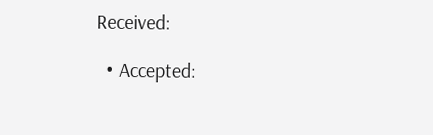Received:

  • Accepted: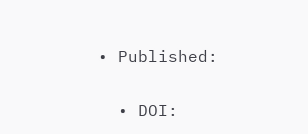• Published:

  • DOI: